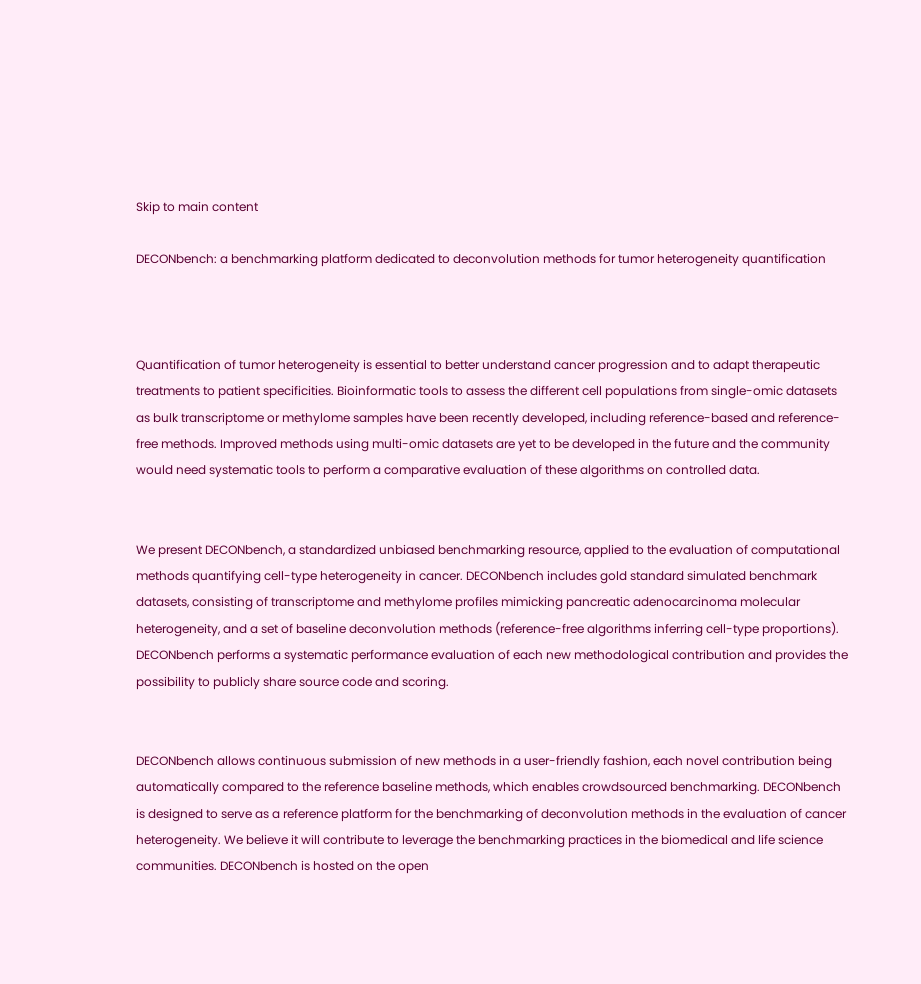Skip to main content

DECONbench: a benchmarking platform dedicated to deconvolution methods for tumor heterogeneity quantification



Quantification of tumor heterogeneity is essential to better understand cancer progression and to adapt therapeutic treatments to patient specificities. Bioinformatic tools to assess the different cell populations from single-omic datasets as bulk transcriptome or methylome samples have been recently developed, including reference-based and reference-free methods. Improved methods using multi-omic datasets are yet to be developed in the future and the community would need systematic tools to perform a comparative evaluation of these algorithms on controlled data.


We present DECONbench, a standardized unbiased benchmarking resource, applied to the evaluation of computational methods quantifying cell-type heterogeneity in cancer. DECONbench includes gold standard simulated benchmark datasets, consisting of transcriptome and methylome profiles mimicking pancreatic adenocarcinoma molecular heterogeneity, and a set of baseline deconvolution methods (reference-free algorithms inferring cell-type proportions). DECONbench performs a systematic performance evaluation of each new methodological contribution and provides the possibility to publicly share source code and scoring.


DECONbench allows continuous submission of new methods in a user-friendly fashion, each novel contribution being automatically compared to the reference baseline methods, which enables crowdsourced benchmarking. DECONbench is designed to serve as a reference platform for the benchmarking of deconvolution methods in the evaluation of cancer heterogeneity. We believe it will contribute to leverage the benchmarking practices in the biomedical and life science communities. DECONbench is hosted on the open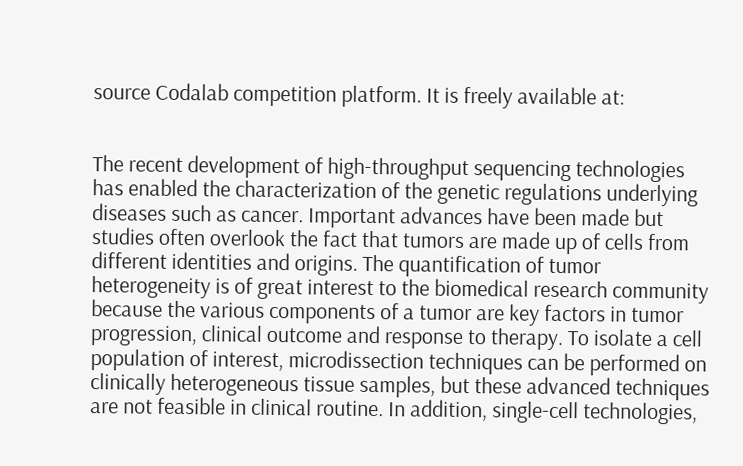source Codalab competition platform. It is freely available at:


The recent development of high-throughput sequencing technologies has enabled the characterization of the genetic regulations underlying diseases such as cancer. Important advances have been made but studies often overlook the fact that tumors are made up of cells from different identities and origins. The quantification of tumor heterogeneity is of great interest to the biomedical research community because the various components of a tumor are key factors in tumor progression, clinical outcome and response to therapy. To isolate a cell population of interest, microdissection techniques can be performed on clinically heterogeneous tissue samples, but these advanced techniques are not feasible in clinical routine. In addition, single-cell technologies,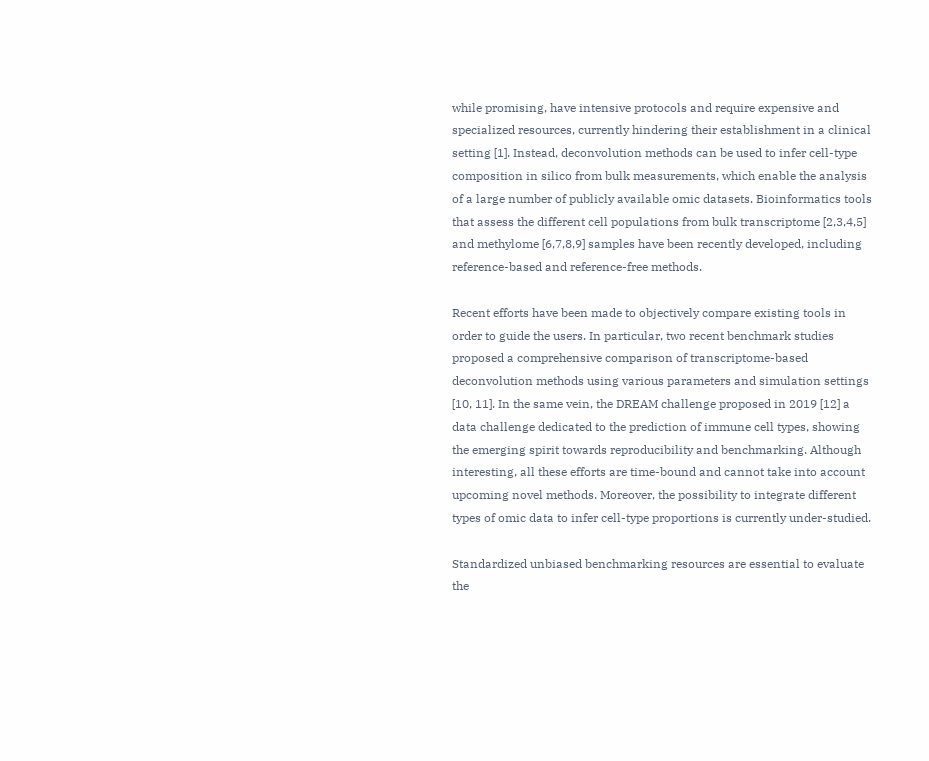while promising, have intensive protocols and require expensive and specialized resources, currently hindering their establishment in a clinical setting [1]. Instead, deconvolution methods can be used to infer cell-type composition in silico from bulk measurements, which enable the analysis of a large number of publicly available omic datasets. Bioinformatics tools that assess the different cell populations from bulk transcriptome [2,3,4,5] and methylome [6,7,8,9] samples have been recently developed, including reference-based and reference-free methods.

Recent efforts have been made to objectively compare existing tools in order to guide the users. In particular, two recent benchmark studies proposed a comprehensive comparison of transcriptome-based deconvolution methods using various parameters and simulation settings [10, 11]. In the same vein, the DREAM challenge proposed in 2019 [12] a data challenge dedicated to the prediction of immune cell types, showing the emerging spirit towards reproducibility and benchmarking. Although interesting, all these efforts are time-bound and cannot take into account upcoming novel methods. Moreover, the possibility to integrate different types of omic data to infer cell-type proportions is currently under-studied.

Standardized unbiased benchmarking resources are essential to evaluate the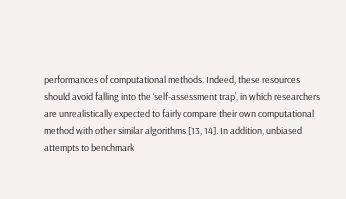performances of computational methods. Indeed, these resources should avoid falling into the ‘self-assessment trap’, in which researchers are unrealistically expected to fairly compare their own computational method with other similar algorithms [13, 14]. In addition, unbiased attempts to benchmark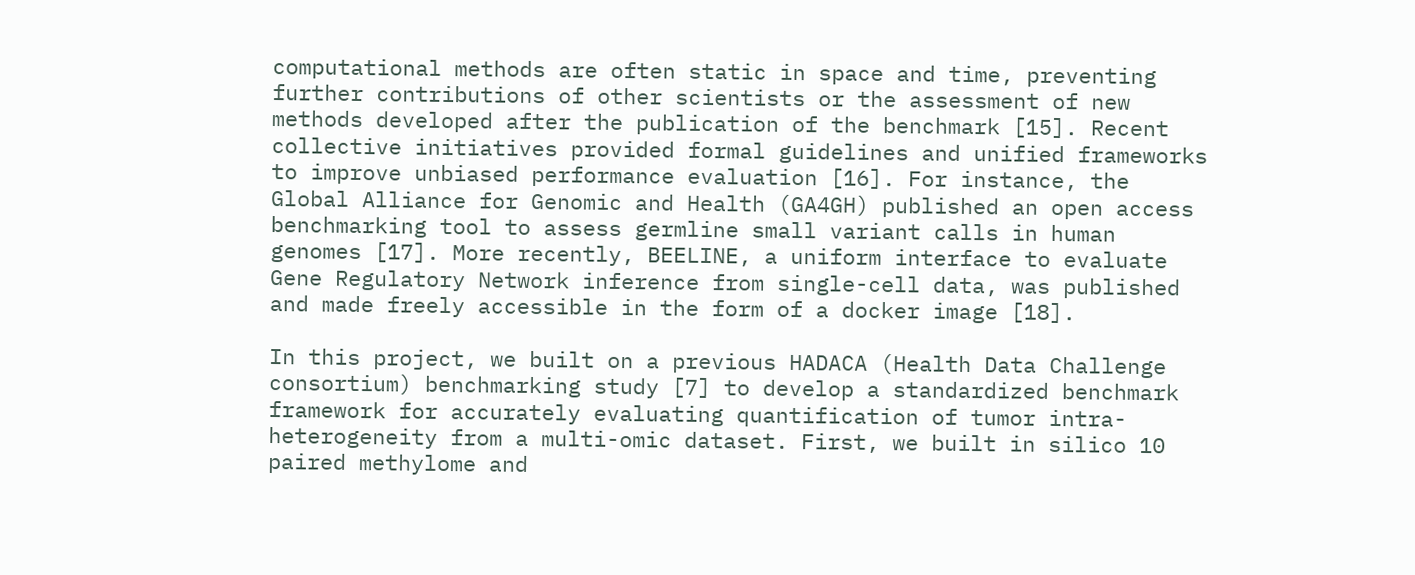computational methods are often static in space and time, preventing further contributions of other scientists or the assessment of new methods developed after the publication of the benchmark [15]. Recent collective initiatives provided formal guidelines and unified frameworks to improve unbiased performance evaluation [16]. For instance, the Global Alliance for Genomic and Health (GA4GH) published an open access benchmarking tool to assess germline small variant calls in human genomes [17]. More recently, BEELINE, a uniform interface to evaluate Gene Regulatory Network inference from single-cell data, was published and made freely accessible in the form of a docker image [18].

In this project, we built on a previous HADACA (Health Data Challenge consortium) benchmarking study [7] to develop a standardized benchmark framework for accurately evaluating quantification of tumor intra-heterogeneity from a multi-omic dataset. First, we built in silico 10 paired methylome and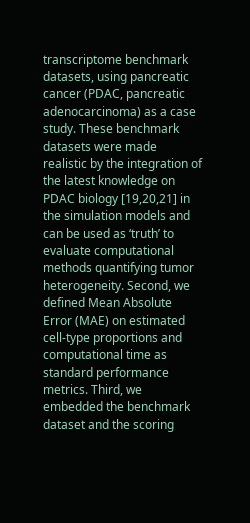transcriptome benchmark datasets, using pancreatic cancer (PDAC, pancreatic adenocarcinoma) as a case study. These benchmark datasets were made realistic by the integration of the latest knowledge on PDAC biology [19,20,21] in the simulation models and can be used as ‘truth’ to evaluate computational methods quantifying tumor heterogeneity. Second, we defined Mean Absolute Error (MAE) on estimated cell-type proportions and computational time as standard performance metrics. Third, we embedded the benchmark dataset and the scoring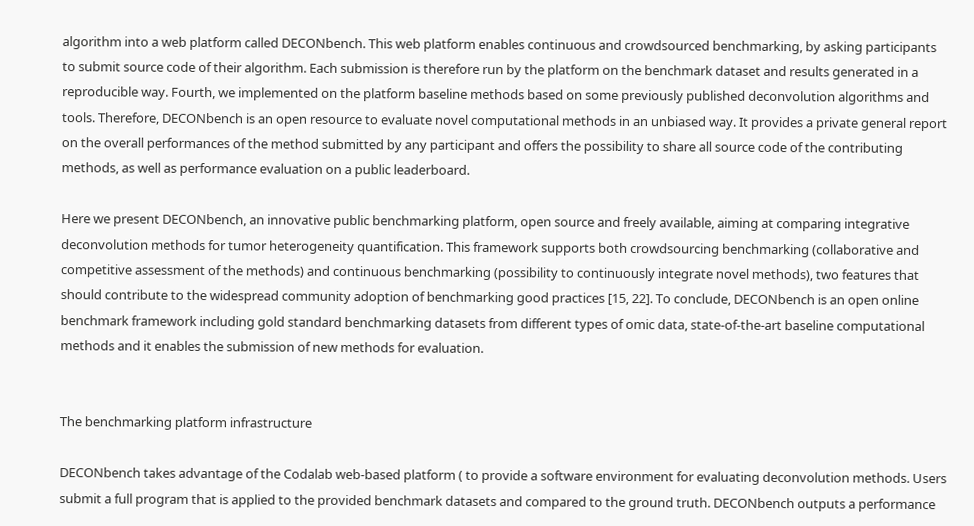algorithm into a web platform called DECONbench. This web platform enables continuous and crowdsourced benchmarking, by asking participants to submit source code of their algorithm. Each submission is therefore run by the platform on the benchmark dataset and results generated in a reproducible way. Fourth, we implemented on the platform baseline methods based on some previously published deconvolution algorithms and tools. Therefore, DECONbench is an open resource to evaluate novel computational methods in an unbiased way. It provides a private general report on the overall performances of the method submitted by any participant and offers the possibility to share all source code of the contributing methods, as well as performance evaluation on a public leaderboard.

Here we present DECONbench, an innovative public benchmarking platform, open source and freely available, aiming at comparing integrative deconvolution methods for tumor heterogeneity quantification. This framework supports both crowdsourcing benchmarking (collaborative and competitive assessment of the methods) and continuous benchmarking (possibility to continuously integrate novel methods), two features that should contribute to the widespread community adoption of benchmarking good practices [15, 22]. To conclude, DECONbench is an open online benchmark framework including gold standard benchmarking datasets from different types of omic data, state-of-the-art baseline computational methods and it enables the submission of new methods for evaluation.


The benchmarking platform infrastructure

DECONbench takes advantage of the Codalab web-based platform ( to provide a software environment for evaluating deconvolution methods. Users submit a full program that is applied to the provided benchmark datasets and compared to the ground truth. DECONbench outputs a performance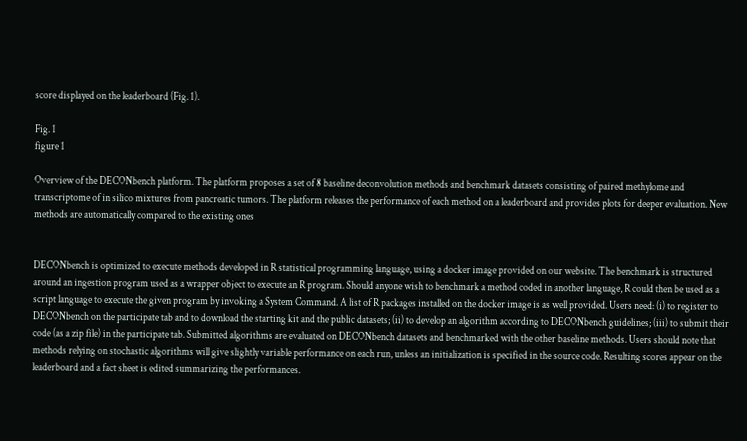score displayed on the leaderboard (Fig. 1).

Fig. 1
figure 1

Overview of the DECONbench platform. The platform proposes a set of 8 baseline deconvolution methods and benchmark datasets consisting of paired methylome and transcriptome of in silico mixtures from pancreatic tumors. The platform releases the performance of each method on a leaderboard and provides plots for deeper evaluation. New methods are automatically compared to the existing ones


DECONbench is optimized to execute methods developed in R statistical programming language, using a docker image provided on our website. The benchmark is structured around an ingestion program used as a wrapper object to execute an R program. Should anyone wish to benchmark a method coded in another language, R could then be used as a script language to execute the given program by invoking a System Command. A list of R packages installed on the docker image is as well provided. Users need: (i) to register to DECONbench on the participate tab and to download the starting kit and the public datasets; (ii) to develop an algorithm according to DECONbench guidelines; (iii) to submit their code (as a zip file) in the participate tab. Submitted algorithms are evaluated on DECONbench datasets and benchmarked with the other baseline methods. Users should note that methods relying on stochastic algorithms will give slightly variable performance on each run, unless an initialization is specified in the source code. Resulting scores appear on the leaderboard and a fact sheet is edited summarizing the performances.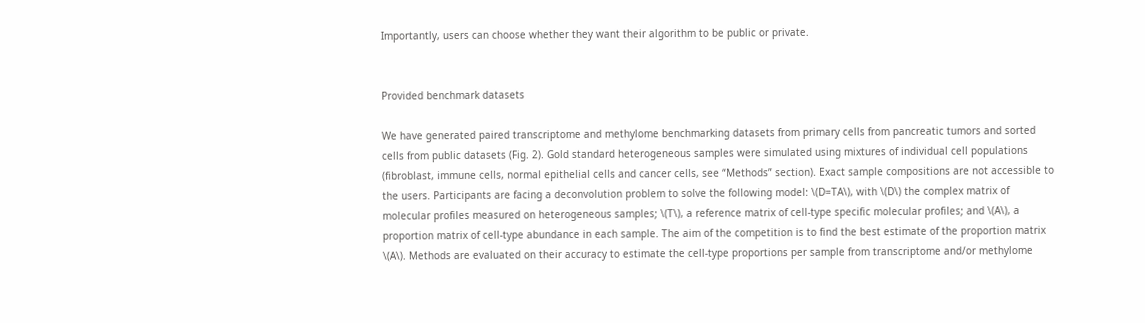Importantly, users can choose whether they want their algorithm to be public or private.


Provided benchmark datasets

We have generated paired transcriptome and methylome benchmarking datasets from primary cells from pancreatic tumors and sorted cells from public datasets (Fig. 2). Gold standard heterogeneous samples were simulated using mixtures of individual cell populations (fibroblast, immune cells, normal epithelial cells and cancer cells, see “Methods” section). Exact sample compositions are not accessible to the users. Participants are facing a deconvolution problem to solve the following model: \(D=TA\), with \(D\) the complex matrix of molecular profiles measured on heterogeneous samples; \(T\), a reference matrix of cell-type specific molecular profiles; and \(A\), a proportion matrix of cell-type abundance in each sample. The aim of the competition is to find the best estimate of the proportion matrix \(A\). Methods are evaluated on their accuracy to estimate the cell-type proportions per sample from transcriptome and/or methylome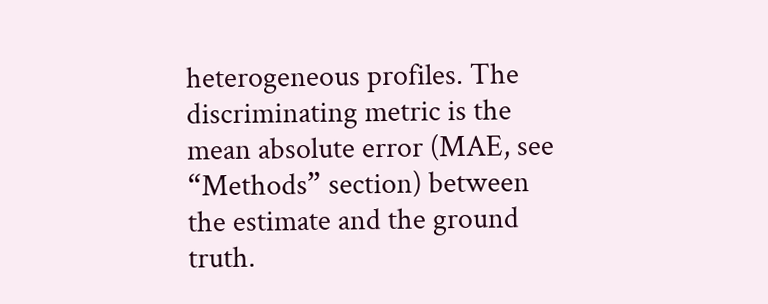heterogeneous profiles. The discriminating metric is the mean absolute error (MAE, see “Methods” section) between the estimate and the ground truth.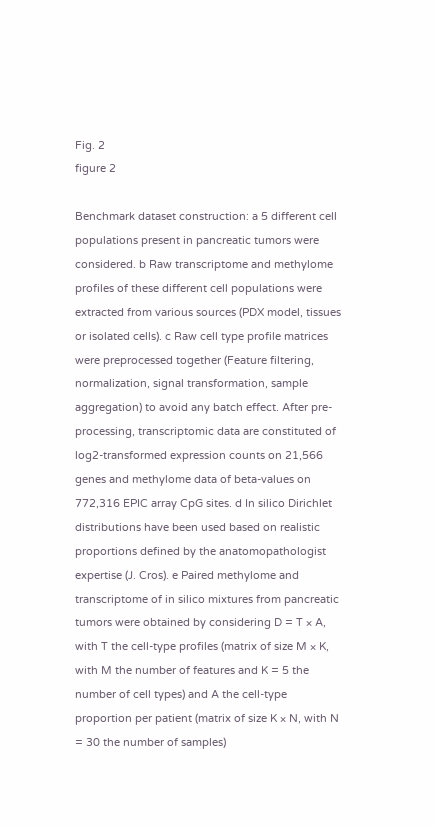Fig. 2
figure 2

Benchmark dataset construction: a 5 different cell populations present in pancreatic tumors were considered. b Raw transcriptome and methylome profiles of these different cell populations were extracted from various sources (PDX model, tissues or isolated cells). c Raw cell type profile matrices were preprocessed together (Feature filtering, normalization, signal transformation, sample aggregation) to avoid any batch effect. After pre-processing, transcriptomic data are constituted of log2-transformed expression counts on 21,566 genes and methylome data of beta-values on 772,316 EPIC array CpG sites. d In silico Dirichlet distributions have been used based on realistic proportions defined by the anatomopathologist expertise (J. Cros). e Paired methylome and transcriptome of in silico mixtures from pancreatic tumors were obtained by considering D = T × A, with T the cell-type profiles (matrix of size M × K, with M the number of features and K = 5 the number of cell types) and A the cell-type proportion per patient (matrix of size K × N, with N = 30 the number of samples)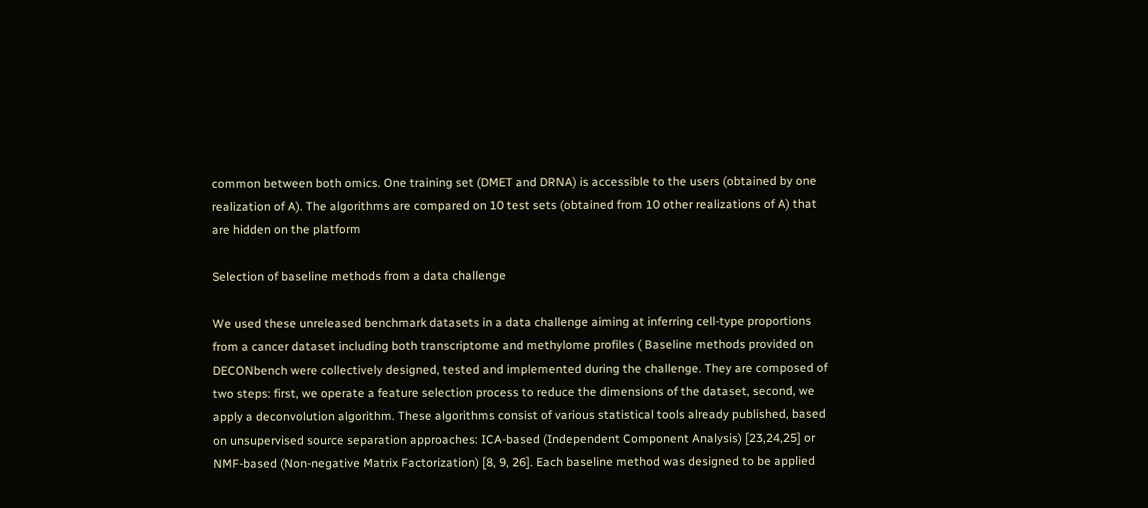common between both omics. One training set (DMET and DRNA) is accessible to the users (obtained by one realization of A). The algorithms are compared on 10 test sets (obtained from 10 other realizations of A) that are hidden on the platform

Selection of baseline methods from a data challenge

We used these unreleased benchmark datasets in a data challenge aiming at inferring cell-type proportions from a cancer dataset including both transcriptome and methylome profiles ( Baseline methods provided on DECONbench were collectively designed, tested and implemented during the challenge. They are composed of two steps: first, we operate a feature selection process to reduce the dimensions of the dataset, second, we apply a deconvolution algorithm. These algorithms consist of various statistical tools already published, based on unsupervised source separation approaches: ICA-based (Independent Component Analysis) [23,24,25] or NMF-based (Non-negative Matrix Factorization) [8, 9, 26]. Each baseline method was designed to be applied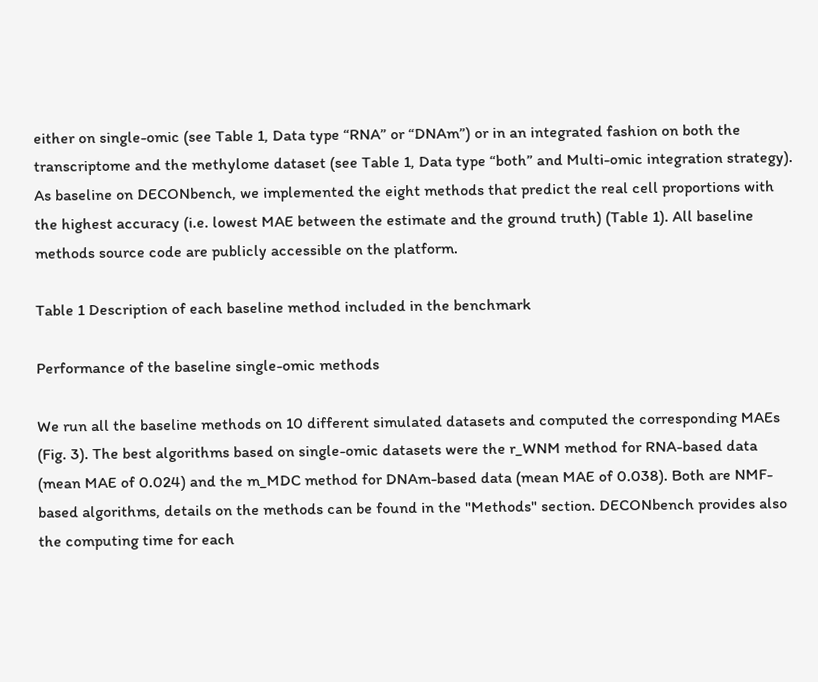either on single-omic (see Table 1, Data type “RNA” or “DNAm”) or in an integrated fashion on both the transcriptome and the methylome dataset (see Table 1, Data type “both” and Multi-omic integration strategy). As baseline on DECONbench, we implemented the eight methods that predict the real cell proportions with the highest accuracy (i.e. lowest MAE between the estimate and the ground truth) (Table 1). All baseline methods source code are publicly accessible on the platform.

Table 1 Description of each baseline method included in the benchmark

Performance of the baseline single-omic methods

We run all the baseline methods on 10 different simulated datasets and computed the corresponding MAEs (Fig. 3). The best algorithms based on single-omic datasets were the r_WNM method for RNA-based data (mean MAE of 0.024) and the m_MDC method for DNAm-based data (mean MAE of 0.038). Both are NMF-based algorithms, details on the methods can be found in the "Methods" section. DECONbench provides also the computing time for each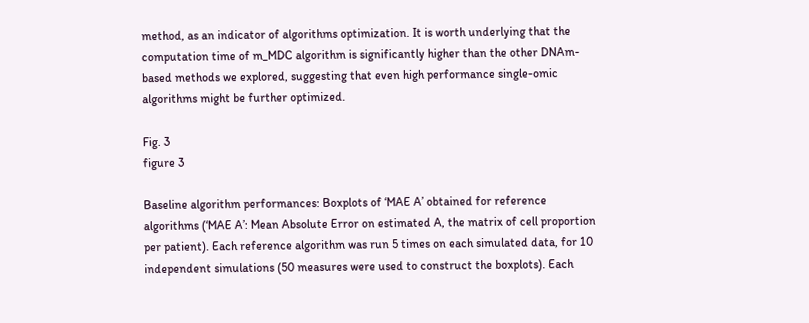method, as an indicator of algorithms optimization. It is worth underlying that the computation time of m_MDC algorithm is significantly higher than the other DNAm-based methods we explored, suggesting that even high performance single-omic algorithms might be further optimized.

Fig. 3
figure 3

Baseline algorithm performances: Boxplots of ‘MAE A’ obtained for reference algorithms (‘MAE A’: Mean Absolute Error on estimated A, the matrix of cell proportion per patient). Each reference algorithm was run 5 times on each simulated data, for 10 independent simulations (50 measures were used to construct the boxplots). Each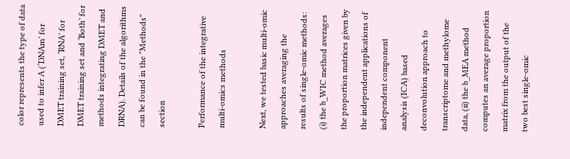color represents the type of data used to infer A (‘DNAm’ for DMET training set, ‘RNA’ for DMET training set and ‘Both’ for methods integrating DMET and DRNA). Details of the algorithms can be found in the "Methods" section

Performance of the integrative multi-omics methods

Next, we tested basic multi-omic approaches averaging the results of single-omic methods: (i) the b_WIC method averages the proportion matrices given by the independent applications of independent component analysis (ICA) based deconvolution approach to transcriptome and methylome data, (ii) the b_MEA method computes an average proportion matrix from the output of the two best single-omic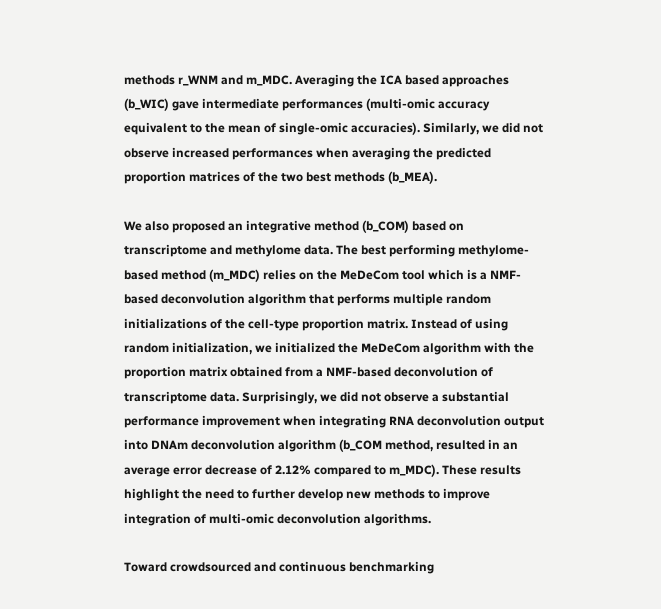methods r_WNM and m_MDC. Averaging the ICA based approaches (b_WIC) gave intermediate performances (multi-omic accuracy equivalent to the mean of single-omic accuracies). Similarly, we did not observe increased performances when averaging the predicted proportion matrices of the two best methods (b_MEA).

We also proposed an integrative method (b_COM) based on transcriptome and methylome data. The best performing methylome-based method (m_MDC) relies on the MeDeCom tool which is a NMF-based deconvolution algorithm that performs multiple random initializations of the cell-type proportion matrix. Instead of using random initialization, we initialized the MeDeCom algorithm with the proportion matrix obtained from a NMF-based deconvolution of transcriptome data. Surprisingly, we did not observe a substantial performance improvement when integrating RNA deconvolution output into DNAm deconvolution algorithm (b_COM method, resulted in an average error decrease of 2.12% compared to m_MDC). These results highlight the need to further develop new methods to improve integration of multi-omic deconvolution algorithms.

Toward crowdsourced and continuous benchmarking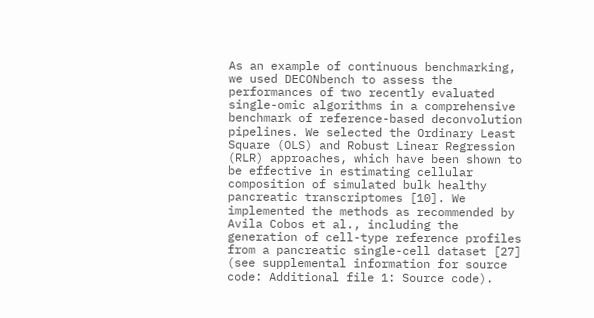As an example of continuous benchmarking, we used DECONbench to assess the performances of two recently evaluated single-omic algorithms in a comprehensive benchmark of reference-based deconvolution pipelines. We selected the Ordinary Least Square (OLS) and Robust Linear Regression (RLR) approaches, which have been shown to be effective in estimating cellular composition of simulated bulk healthy pancreatic transcriptomes [10]. We implemented the methods as recommended by Avila Cobos et al., including the generation of cell-type reference profiles from a pancreatic single-cell dataset [27] (see supplemental information for source code: Additional file 1: Source code).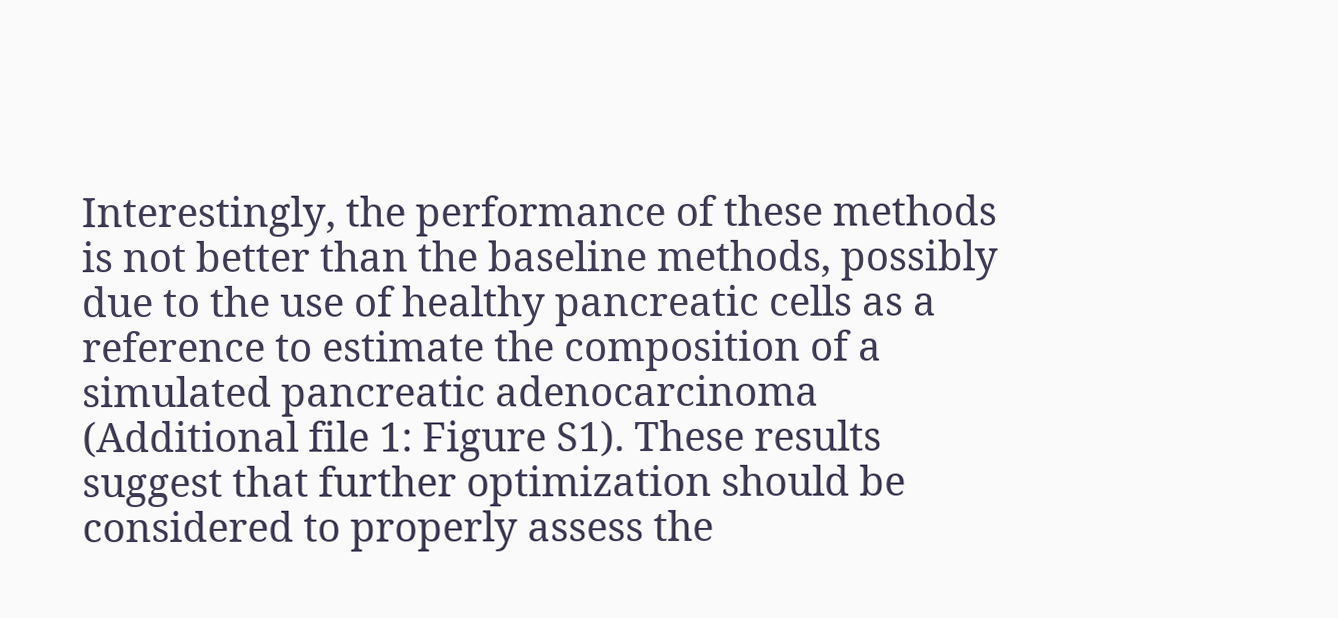Interestingly, the performance of these methods is not better than the baseline methods, possibly due to the use of healthy pancreatic cells as a reference to estimate the composition of a simulated pancreatic adenocarcinoma (Additional file 1: Figure S1). These results suggest that further optimization should be considered to properly assess the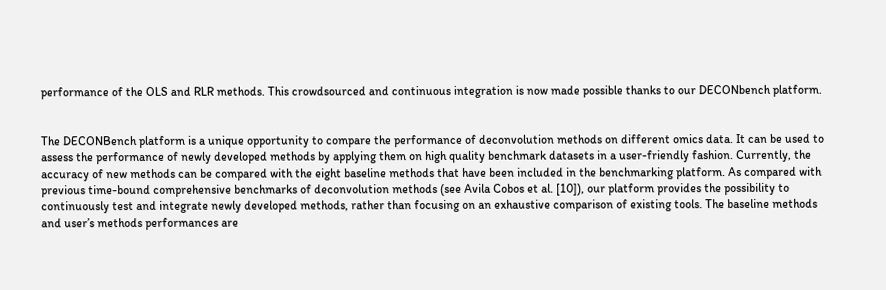performance of the OLS and RLR methods. This crowdsourced and continuous integration is now made possible thanks to our DECONbench platform.


The DECONBench platform is a unique opportunity to compare the performance of deconvolution methods on different omics data. It can be used to assess the performance of newly developed methods by applying them on high quality benchmark datasets in a user-friendly fashion. Currently, the accuracy of new methods can be compared with the eight baseline methods that have been included in the benchmarking platform. As compared with previous time-bound comprehensive benchmarks of deconvolution methods (see Avila Cobos et al. [10]), our platform provides the possibility to continuously test and integrate newly developed methods, rather than focusing on an exhaustive comparison of existing tools. The baseline methods and user’s methods performances are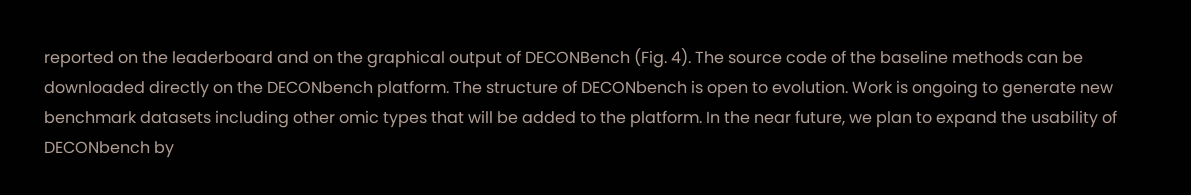reported on the leaderboard and on the graphical output of DECONBench (Fig. 4). The source code of the baseline methods can be downloaded directly on the DECONbench platform. The structure of DECONbench is open to evolution. Work is ongoing to generate new benchmark datasets including other omic types that will be added to the platform. In the near future, we plan to expand the usability of DECONbench by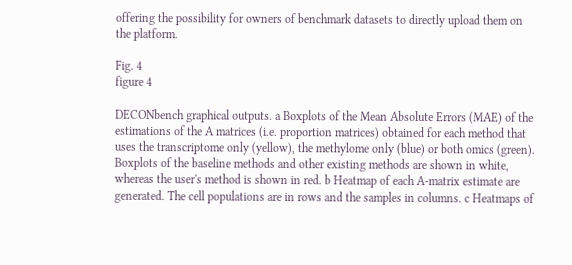offering the possibility for owners of benchmark datasets to directly upload them on the platform.

Fig. 4
figure 4

DECONbench graphical outputs. a Boxplots of the Mean Absolute Errors (MAE) of the estimations of the A matrices (i.e. proportion matrices) obtained for each method that uses the transcriptome only (yellow), the methylome only (blue) or both omics (green). Boxplots of the baseline methods and other existing methods are shown in white, whereas the user's method is shown in red. b Heatmap of each A-matrix estimate are generated. The cell populations are in rows and the samples in columns. c Heatmaps of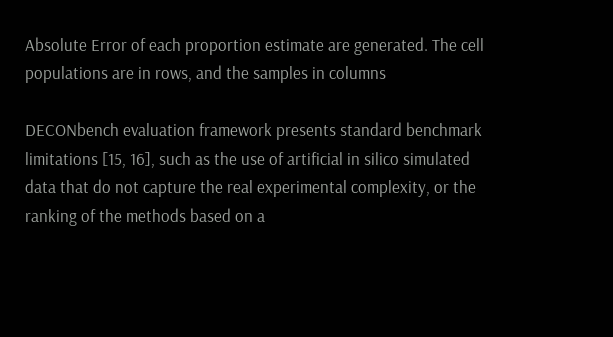Absolute Error of each proportion estimate are generated. The cell populations are in rows, and the samples in columns

DECONbench evaluation framework presents standard benchmark limitations [15, 16], such as the use of artificial in silico simulated data that do not capture the real experimental complexity, or the ranking of the methods based on a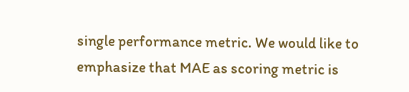single performance metric. We would like to emphasize that MAE as scoring metric is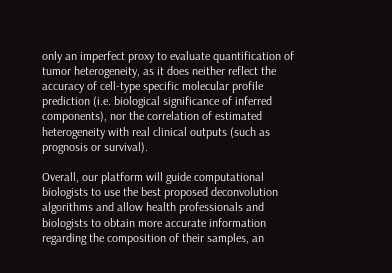only an imperfect proxy to evaluate quantification of tumor heterogeneity, as it does neither reflect the accuracy of cell-type specific molecular profile prediction (i.e. biological significance of inferred components), nor the correlation of estimated heterogeneity with real clinical outputs (such as prognosis or survival).

Overall, our platform will guide computational biologists to use the best proposed deconvolution algorithms and allow health professionals and biologists to obtain more accurate information regarding the composition of their samples, an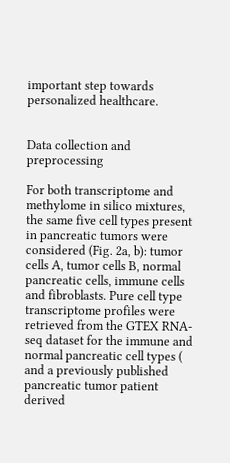important step towards personalized healthcare.


Data collection and preprocessing

For both transcriptome and methylome in silico mixtures, the same five cell types present in pancreatic tumors were considered (Fig. 2a, b): tumor cells A, tumor cells B, normal pancreatic cells, immune cells and fibroblasts. Pure cell type transcriptome profiles were retrieved from the GTEX RNA-seq dataset for the immune and normal pancreatic cell types ( and a previously published pancreatic tumor patient derived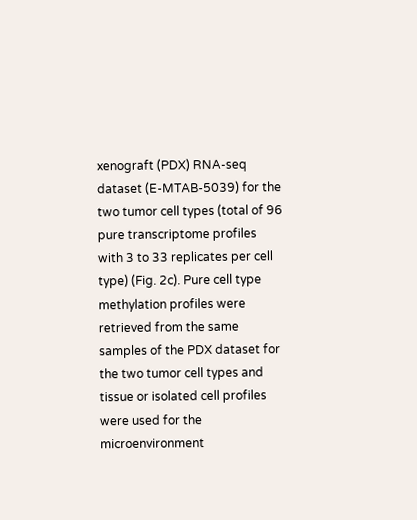xenograft (PDX) RNA-seq dataset (E-MTAB-5039) for the two tumor cell types (total of 96 pure transcriptome profiles with 3 to 33 replicates per cell type) (Fig. 2c). Pure cell type methylation profiles were retrieved from the same samples of the PDX dataset for the two tumor cell types and tissue or isolated cell profiles were used for the microenvironment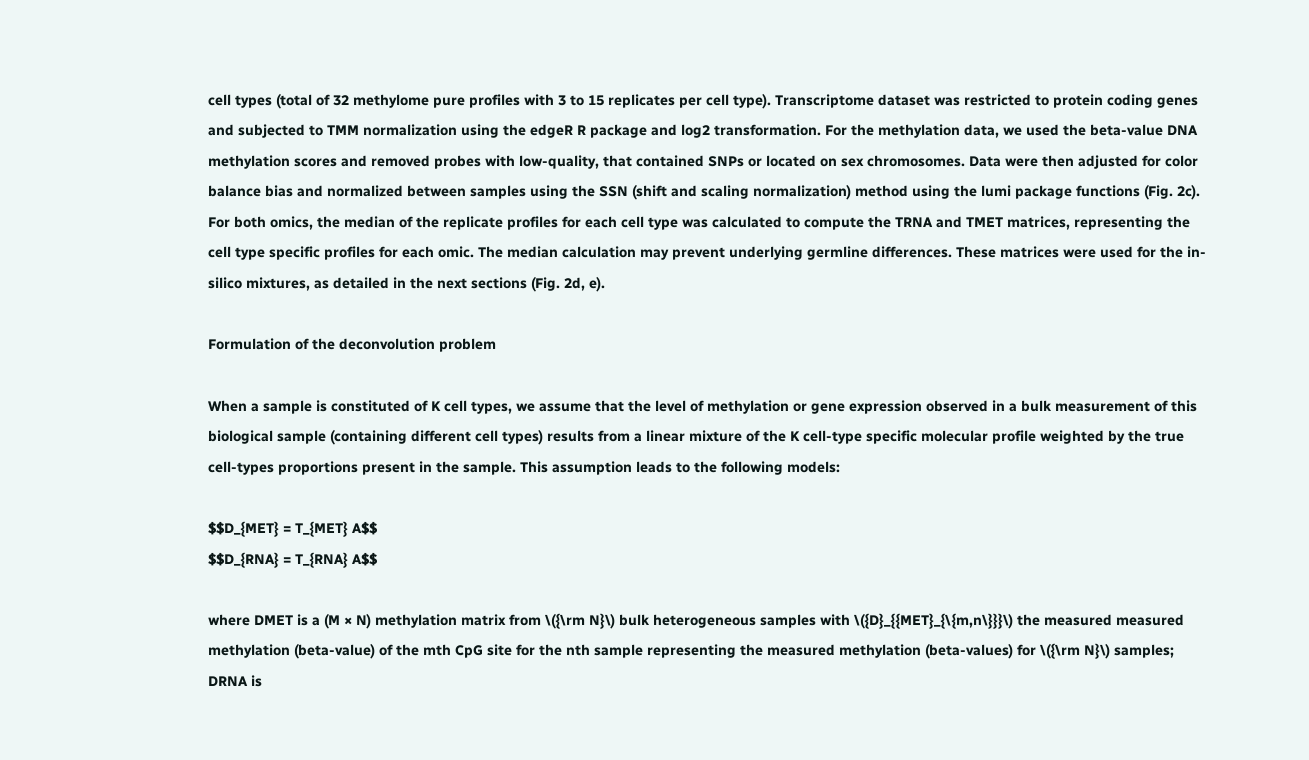cell types (total of 32 methylome pure profiles with 3 to 15 replicates per cell type). Transcriptome dataset was restricted to protein coding genes and subjected to TMM normalization using the edgeR R package and log2 transformation. For the methylation data, we used the beta-value DNA methylation scores and removed probes with low-quality, that contained SNPs or located on sex chromosomes. Data were then adjusted for color balance bias and normalized between samples using the SSN (shift and scaling normalization) method using the lumi package functions (Fig. 2c). For both omics, the median of the replicate profiles for each cell type was calculated to compute the TRNA and TMET matrices, representing the cell type specific profiles for each omic. The median calculation may prevent underlying germline differences. These matrices were used for the in-silico mixtures, as detailed in the next sections (Fig. 2d, e).

Formulation of the deconvolution problem

When a sample is constituted of K cell types, we assume that the level of methylation or gene expression observed in a bulk measurement of this biological sample (containing different cell types) results from a linear mixture of the K cell-type specific molecular profile weighted by the true cell-types proportions present in the sample. This assumption leads to the following models:

$$D_{MET} = T_{MET} A$$
$$D_{RNA} = T_{RNA} A$$

where DMET is a (M × N) methylation matrix from \({\rm N}\) bulk heterogeneous samples with \({D}_{{MET}_{\{m,n\}}}\) the measured measured methylation (beta-value) of the mth CpG site for the nth sample representing the measured methylation (beta-values) for \({\rm N}\) samples; DRNA is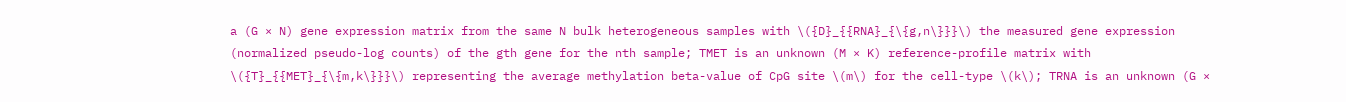a (G × N) gene expression matrix from the same N bulk heterogeneous samples with \({D}_{{RNA}_{\{g,n\}}}\) the measured gene expression (normalized pseudo-log counts) of the gth gene for the nth sample; TMET is an unknown (M × K) reference-profile matrix with \({T}_{{MET}_{\{m,k\}}}\) representing the average methylation beta-value of CpG site \(m\) for the cell-type \(k\); TRNA is an unknown (G ×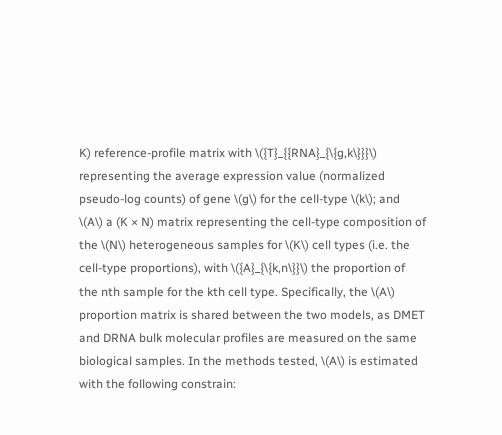K) reference-profile matrix with \({T}_{{RNA}_{\{g,k\}}}\) representing the average expression value (normalized pseudo-log counts) of gene \(g\) for the cell-type \(k\); and \(A\) a (K × N) matrix representing the cell-type composition of the \(N\) heterogeneous samples for \(K\) cell types (i.e. the cell-type proportions), with \({A}_{\{k,n\}}\) the proportion of the nth sample for the kth cell type. Specifically, the \(A\) proportion matrix is shared between the two models, as DMET and DRNA bulk molecular profiles are measured on the same biological samples. In the methods tested, \(A\) is estimated with the following constrain: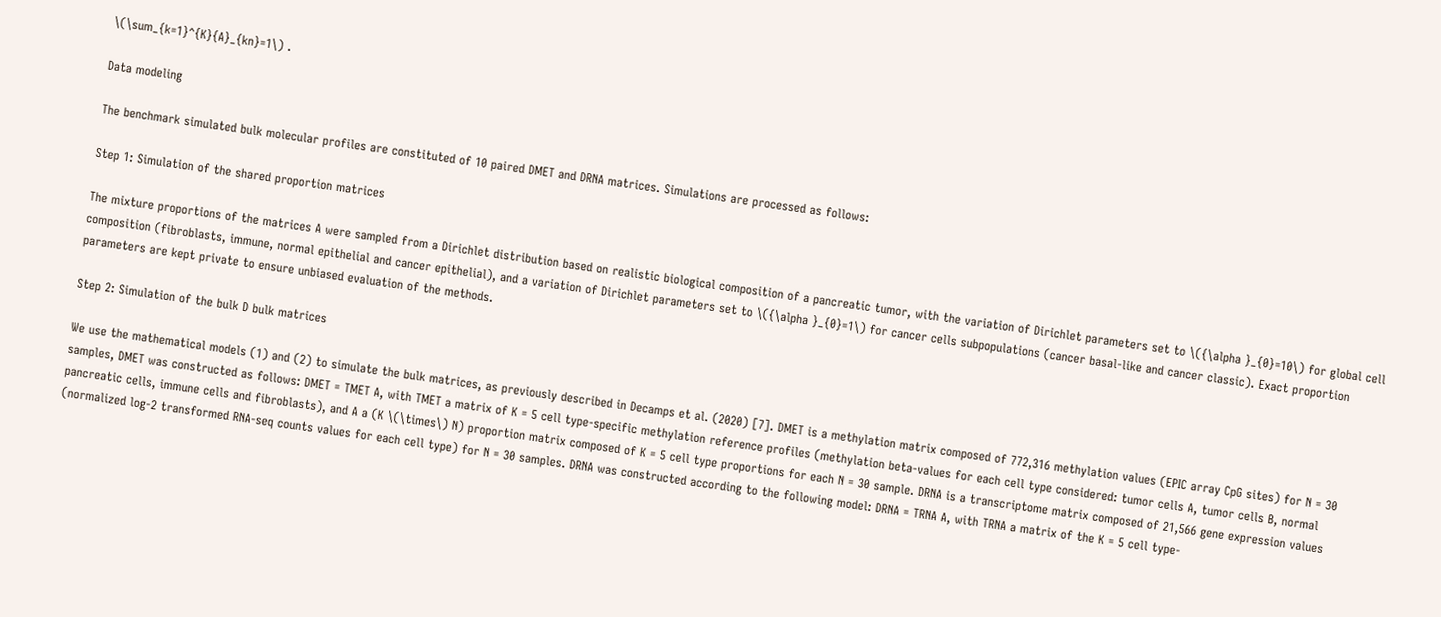\(\sum_{k=1}^{K}{A}_{kn}=1\) .

Data modeling

The benchmark simulated bulk molecular profiles are constituted of 10 paired DMET and DRNA matrices. Simulations are processed as follows:

Step 1: Simulation of the shared proportion matrices

The mixture proportions of the matrices A were sampled from a Dirichlet distribution based on realistic biological composition of a pancreatic tumor, with the variation of Dirichlet parameters set to \({\alpha }_{0}=10\) for global cell composition (fibroblasts, immune, normal epithelial and cancer epithelial), and a variation of Dirichlet parameters set to \({\alpha }_{0}=1\) for cancer cells subpopulations (cancer basal-like and cancer classic). Exact proportion parameters are kept private to ensure unbiased evaluation of the methods.

Step 2: Simulation of the bulk D bulk matrices

We use the mathematical models (1) and (2) to simulate the bulk matrices, as previously described in Decamps et al. (2020) [7]. DMET is a methylation matrix composed of 772,316 methylation values (EPIC array CpG sites) for N = 30 samples, DMET was constructed as follows: DMET = TMET A, with TMET a matrix of K = 5 cell type-specific methylation reference profiles (methylation beta-values for each cell type considered: tumor cells A, tumor cells B, normal pancreatic cells, immune cells and fibroblasts), and A a (K \(\times\) N) proportion matrix composed of K = 5 cell type proportions for each N = 30 sample. DRNA is a transcriptome matrix composed of 21,566 gene expression values (normalized log-2 transformed RNA-seq counts values for each cell type) for N = 30 samples. DRNA was constructed according to the following model: DRNA = TRNA A, with TRNA a matrix of the K = 5 cell type-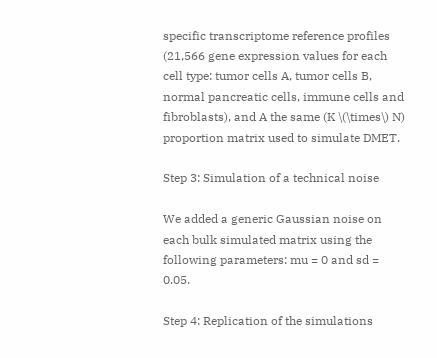specific transcriptome reference profiles (21,566 gene expression values for each cell type: tumor cells A, tumor cells B, normal pancreatic cells, immune cells and fibroblasts), and A the same (K \(\times\) N) proportion matrix used to simulate DMET.

Step 3: Simulation of a technical noise

We added a generic Gaussian noise on each bulk simulated matrix using the following parameters: mu = 0 and sd = 0.05.

Step 4: Replication of the simulations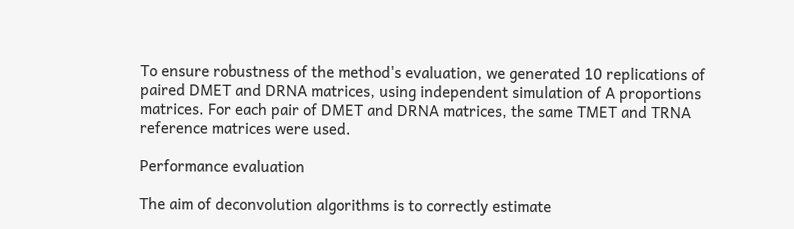To ensure robustness of the method's evaluation, we generated 10 replications of paired DMET and DRNA matrices, using independent simulation of A proportions matrices. For each pair of DMET and DRNA matrices, the same TMET and TRNA reference matrices were used.

Performance evaluation

The aim of deconvolution algorithms is to correctly estimate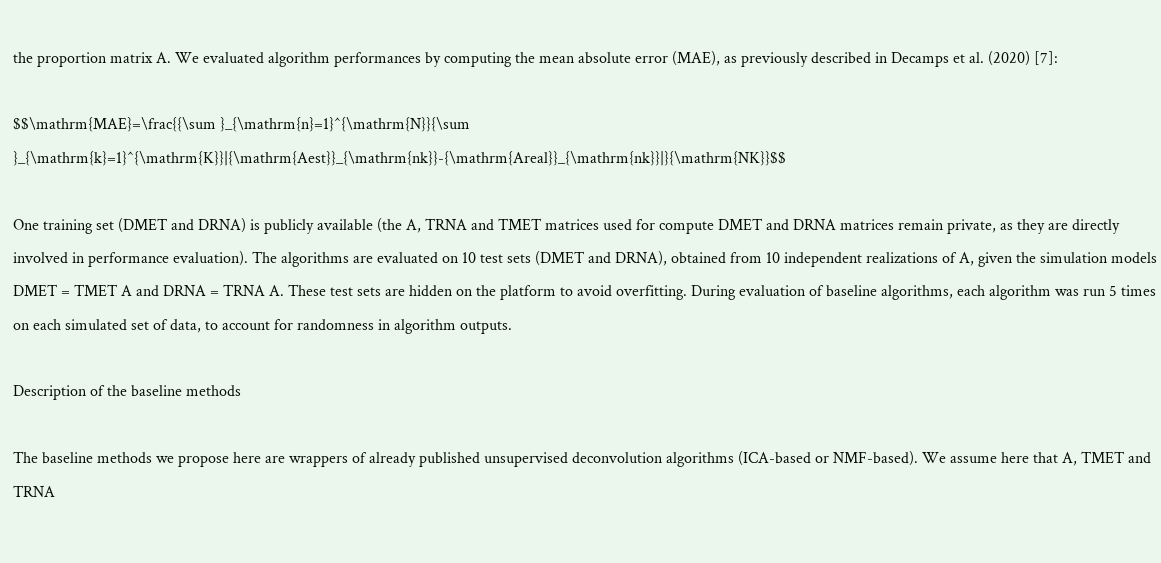the proportion matrix A. We evaluated algorithm performances by computing the mean absolute error (MAE), as previously described in Decamps et al. (2020) [7]:

$$\mathrm{MAE}=\frac{{\sum }_{\mathrm{n}=1}^{\mathrm{N}}{\sum }_{\mathrm{k}=1}^{\mathrm{K}}|{\mathrm{Aest}}_{\mathrm{nk}}-{\mathrm{Areal}}_{\mathrm{nk}}|}{\mathrm{NK}}$$

One training set (DMET and DRNA) is publicly available (the A, TRNA and TMET matrices used for compute DMET and DRNA matrices remain private, as they are directly involved in performance evaluation). The algorithms are evaluated on 10 test sets (DMET and DRNA), obtained from 10 independent realizations of A, given the simulation models DMET = TMET A and DRNA = TRNA A. These test sets are hidden on the platform to avoid overfitting. During evaluation of baseline algorithms, each algorithm was run 5 times on each simulated set of data, to account for randomness in algorithm outputs.

Description of the baseline methods

The baseline methods we propose here are wrappers of already published unsupervised deconvolution algorithms (ICA-based or NMF-based). We assume here that A, TMET and TRNA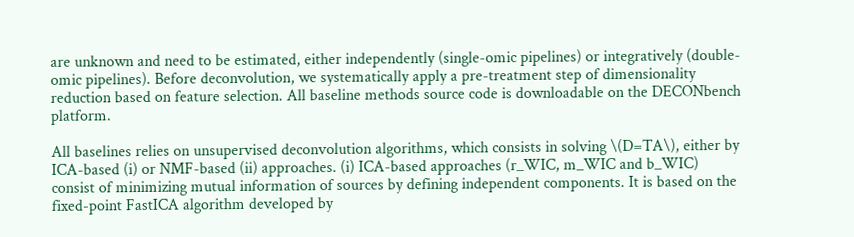are unknown and need to be estimated, either independently (single-omic pipelines) or integratively (double-omic pipelines). Before deconvolution, we systematically apply a pre-treatment step of dimensionality reduction based on feature selection. All baseline methods source code is downloadable on the DECONbench platform.

All baselines relies on unsupervised deconvolution algorithms, which consists in solving \(D=TA\), either by ICA-based (i) or NMF-based (ii) approaches. (i) ICA-based approaches (r_WIC, m_WIC and b_WIC) consist of minimizing mutual information of sources by defining independent components. It is based on the fixed-point FastICA algorithm developed by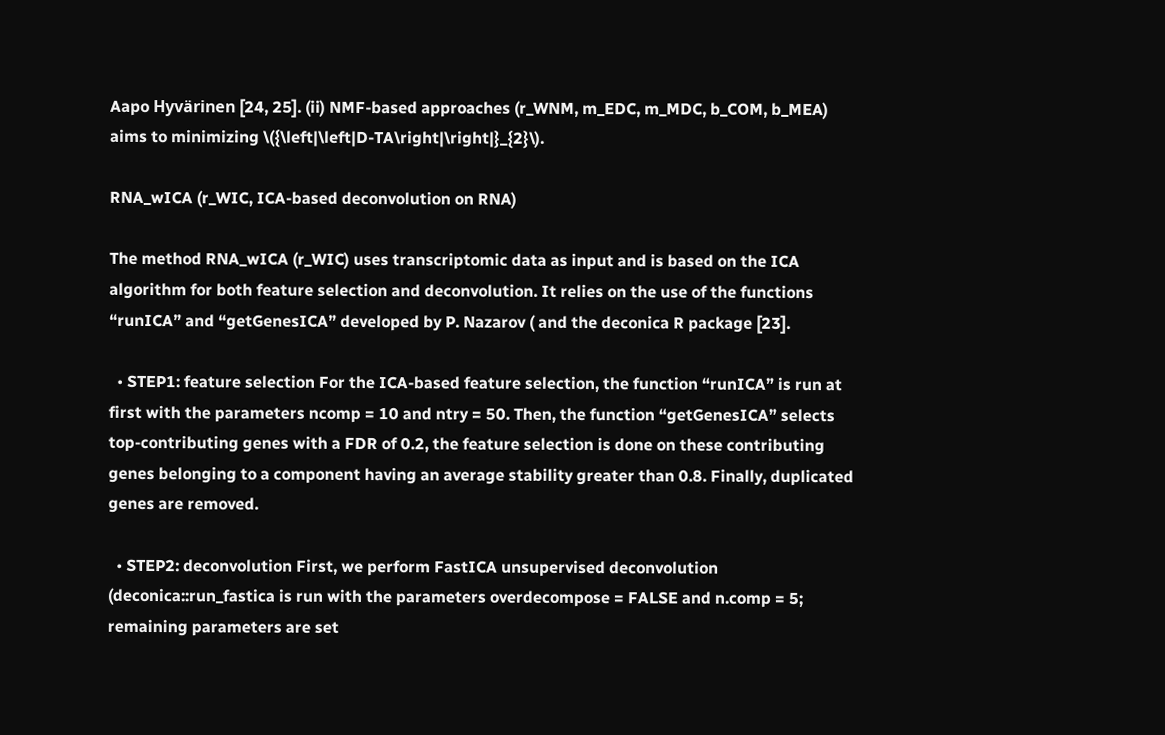Aapo Hyvärinen [24, 25]. (ii) NMF-based approaches (r_WNM, m_EDC, m_MDC, b_COM, b_MEA) aims to minimizing \({\left|\left|D-TA\right|\right|}_{2}\).

RNA_wICA (r_WIC, ICA-based deconvolution on RNA)

The method RNA_wICA (r_WIC) uses transcriptomic data as input and is based on the ICA algorithm for both feature selection and deconvolution. It relies on the use of the functions “runICA” and “getGenesICA” developed by P. Nazarov ( and the deconica R package [23].

  • STEP1: feature selection For the ICA-based feature selection, the function “runICA” is run at first with the parameters ncomp = 10 and ntry = 50. Then, the function “getGenesICA” selects top-contributing genes with a FDR of 0.2, the feature selection is done on these contributing genes belonging to a component having an average stability greater than 0.8. Finally, duplicated genes are removed.

  • STEP2: deconvolution First, we perform FastICA unsupervised deconvolution (deconica::run_fastica is run with the parameters overdecompose = FALSE and n.comp = 5; remaining parameters are set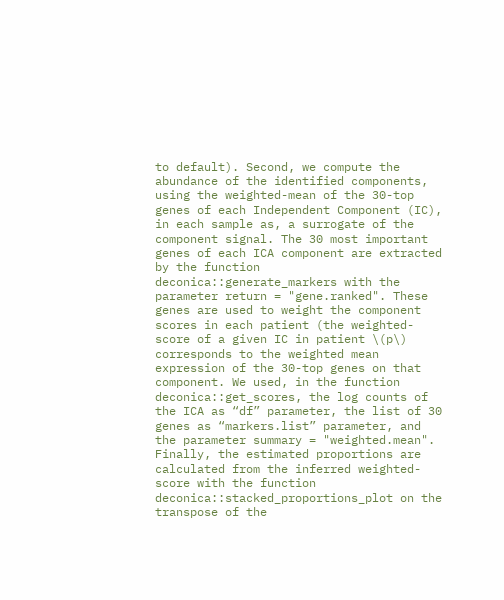to default). Second, we compute the abundance of the identified components, using the weighted-mean of the 30-top genes of each Independent Component (IC), in each sample as, a surrogate of the component signal. The 30 most important genes of each ICA component are extracted by the function deconica::generate_markers with the parameter return = "gene.ranked". These genes are used to weight the component scores in each patient (the weighted-score of a given IC in patient \(p\) corresponds to the weighted mean expression of the 30-top genes on that component. We used, in the function deconica::get_scores, the log counts of the ICA as “df” parameter, the list of 30 genes as “markers.list” parameter, and the parameter summary = "weighted.mean". Finally, the estimated proportions are calculated from the inferred weighted-score with the function deconica::stacked_proportions_plot on the transpose of the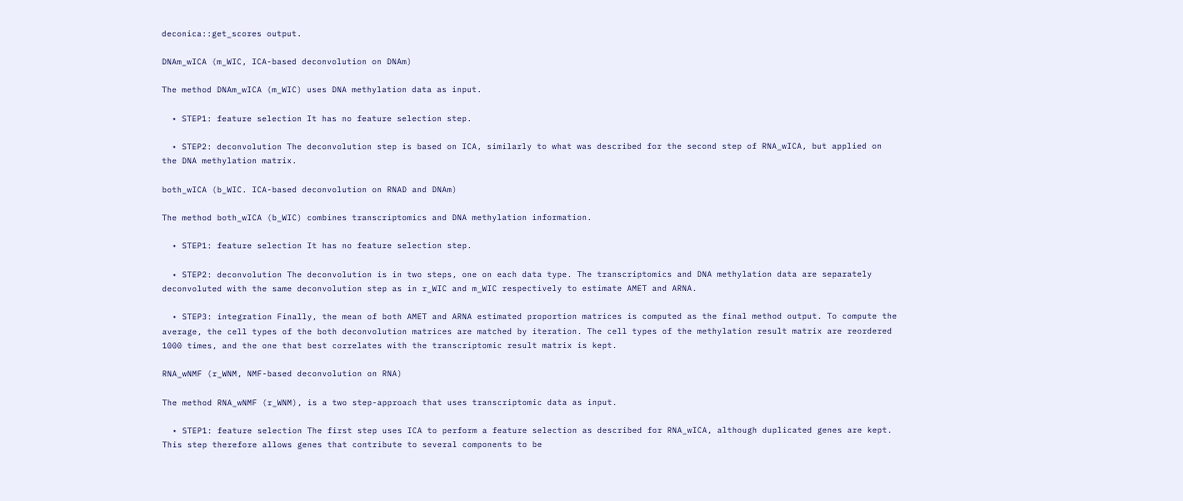deconica::get_scores output.

DNAm_wICA (m_WIC, ICA-based deconvolution on DNAm)

The method DNAm_wICA (m_WIC) uses DNA methylation data as input.

  • STEP1: feature selection It has no feature selection step.

  • STEP2: deconvolution The deconvolution step is based on ICA, similarly to what was described for the second step of RNA_wICA, but applied on the DNA methylation matrix.

both_wICA (b_WIC. ICA-based deconvolution on RNAD and DNAm)

The method both_wICA (b_WIC) combines transcriptomics and DNA methylation information.

  • STEP1: feature selection It has no feature selection step.

  • STEP2: deconvolution The deconvolution is in two steps, one on each data type. The transcriptomics and DNA methylation data are separately deconvoluted with the same deconvolution step as in r_WIC and m_WIC respectively to estimate AMET and ARNA.

  • STEP3: integration Finally, the mean of both AMET and ARNA estimated proportion matrices is computed as the final method output. To compute the average, the cell types of the both deconvolution matrices are matched by iteration. The cell types of the methylation result matrix are reordered 1000 times, and the one that best correlates with the transcriptomic result matrix is kept.

RNA_wNMF (r_WNM, NMF-based deconvolution on RNA)

The method RNA_wNMF (r_WNM), is a two step-approach that uses transcriptomic data as input.

  • STEP1: feature selection The first step uses ICA to perform a feature selection as described for RNA_wICA, although duplicated genes are kept. This step therefore allows genes that contribute to several components to be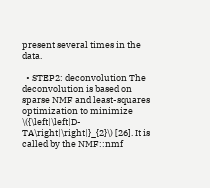present several times in the data.

  • STEP2: deconvolution The deconvolution is based on sparse NMF and least-squares optimization to minimize \({\left|\left|D-TA\right|\right|}_{2}\) [26]. It is called by the NMF::nmf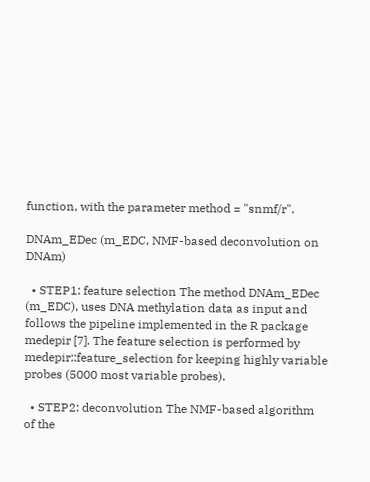function, with the parameter method = "snmf/r".

DNAm_EDec (m_EDC, NMF-based deconvolution on DNAm)

  • STEP1: feature selection The method DNAm_EDec (m_EDC), uses DNA methylation data as input and follows the pipeline implemented in the R package medepir [7]. The feature selection is performed by medepir::feature_selection for keeping highly variable probes (5000 most variable probes).

  • STEP2: deconvolution The NMF-based algorithm of the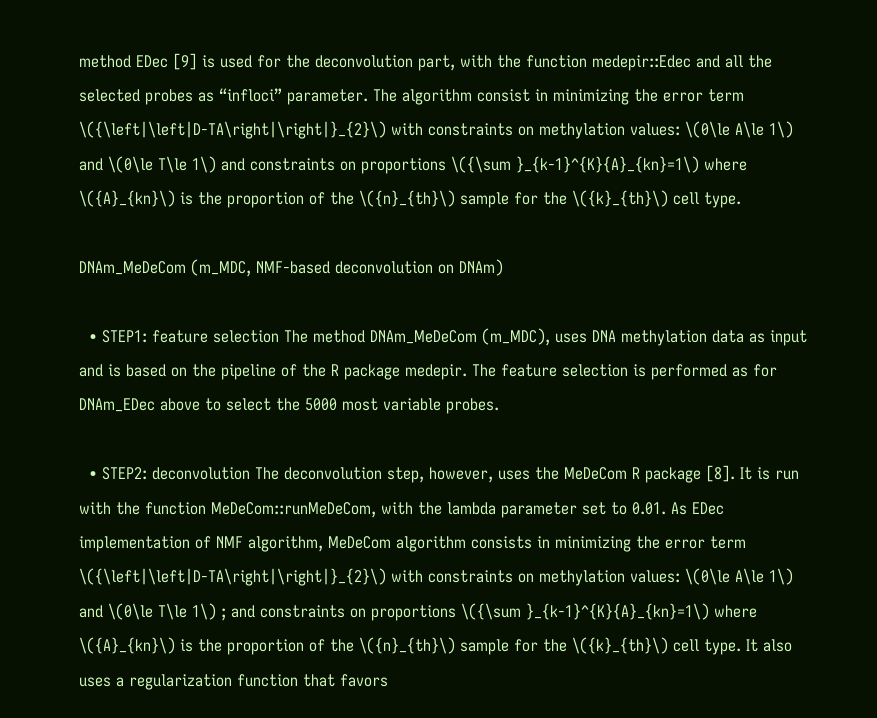method EDec [9] is used for the deconvolution part, with the function medepir::Edec and all the selected probes as “infloci” parameter. The algorithm consist in minimizing the error term \({\left|\left|D-TA\right|\right|}_{2}\) with constraints on methylation values: \(0\le A\le 1\) and \(0\le T\le 1\) and constraints on proportions \({\sum }_{k-1}^{K}{A}_{kn}=1\) where \({A}_{kn}\) is the proportion of the \({n}_{th}\) sample for the \({k}_{th}\) cell type.

DNAm_MeDeCom (m_MDC, NMF-based deconvolution on DNAm)

  • STEP1: feature selection The method DNAm_MeDeCom (m_MDC), uses DNA methylation data as input and is based on the pipeline of the R package medepir. The feature selection is performed as for DNAm_EDec above to select the 5000 most variable probes.

  • STEP2: deconvolution The deconvolution step, however, uses the MeDeCom R package [8]. It is run with the function MeDeCom::runMeDeCom, with the lambda parameter set to 0.01. As EDec implementation of NMF algorithm, MeDeCom algorithm consists in minimizing the error term \({\left|\left|D-TA\right|\right|}_{2}\) with constraints on methylation values: \(0\le A\le 1\) and \(0\le T\le 1\) ; and constraints on proportions \({\sum }_{k-1}^{K}{A}_{kn}=1\) where \({A}_{kn}\) is the proportion of the \({n}_{th}\) sample for the \({k}_{th}\) cell type. It also uses a regularization function that favors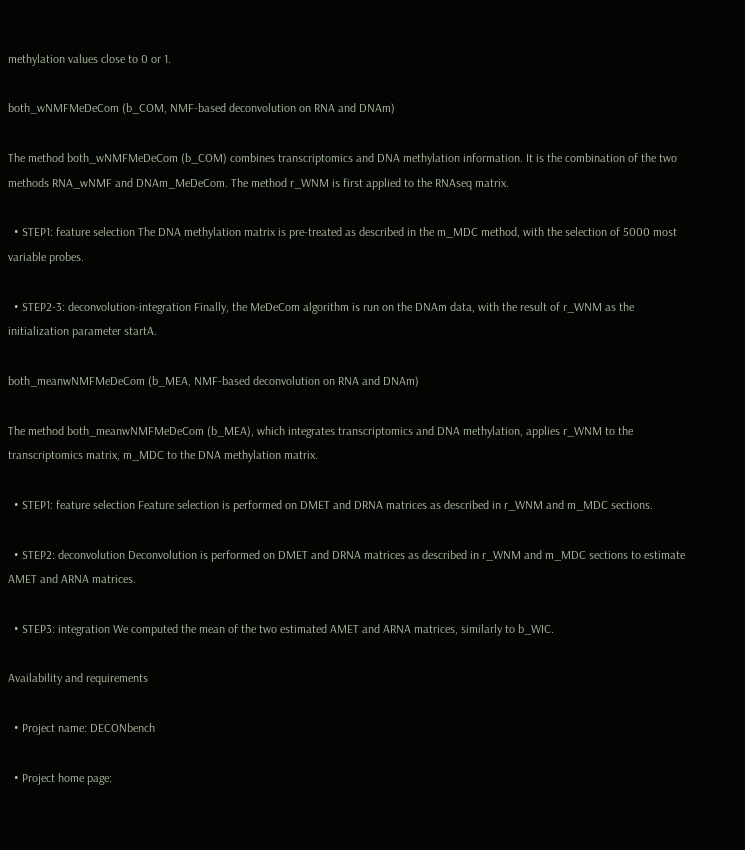methylation values close to 0 or 1.

both_wNMFMeDeCom (b_COM, NMF-based deconvolution on RNA and DNAm)

The method both_wNMFMeDeCom (b_COM) combines transcriptomics and DNA methylation information. It is the combination of the two methods RNA_wNMF and DNAm_MeDeCom. The method r_WNM is first applied to the RNAseq matrix.

  • STEP1: feature selection The DNA methylation matrix is pre-treated as described in the m_MDC method, with the selection of 5000 most variable probes.

  • STEP2-3: deconvolution-integration Finally, the MeDeCom algorithm is run on the DNAm data, with the result of r_WNM as the initialization parameter startA.

both_meanwNMFMeDeCom (b_MEA, NMF-based deconvolution on RNA and DNAm)

The method both_meanwNMFMeDeCom (b_MEA), which integrates transcriptomics and DNA methylation, applies r_WNM to the transcriptomics matrix, m_MDC to the DNA methylation matrix.

  • STEP1: feature selection Feature selection is performed on DMET and DRNA matrices as described in r_WNM and m_MDC sections.

  • STEP2: deconvolution Deconvolution is performed on DMET and DRNA matrices as described in r_WNM and m_MDC sections to estimate AMET and ARNA matrices.

  • STEP3: integration We computed the mean of the two estimated AMET and ARNA matrices, similarly to b_WIC.

Availability and requirements

  • Project name: DECONbench

  • Project home page: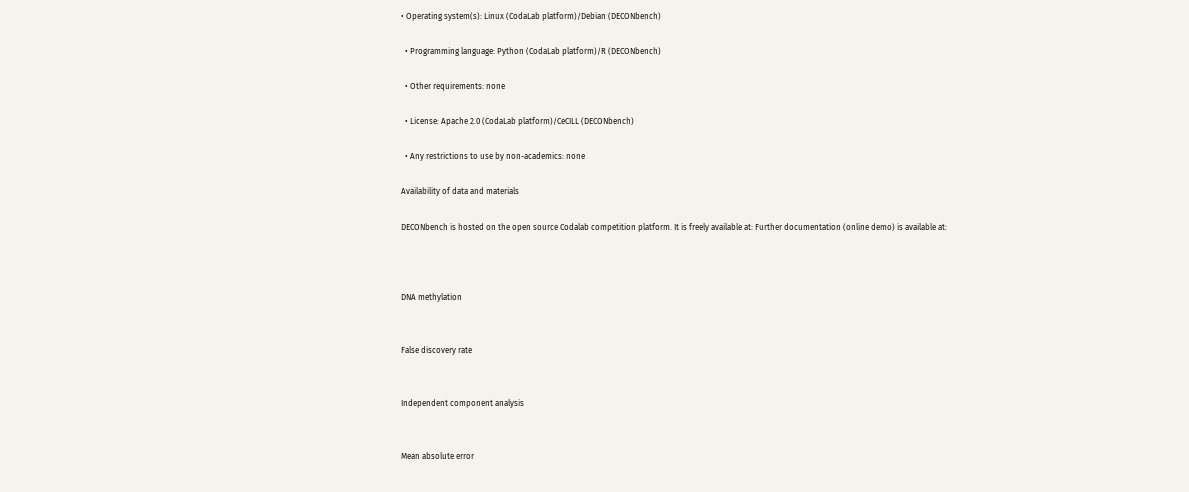• Operating system(s): Linux (CodaLab platform)/Debian (DECONbench)

  • Programming language: Python (CodaLab platform)/R (DECONbench)

  • Other requirements: none

  • License: Apache 2.0 (CodaLab platform)/CeCILL (DECONbench)

  • Any restrictions to use by non-academics: none

Availability of data and materials

DECONbench is hosted on the open source Codalab competition platform. It is freely available at: Further documentation (online demo) is available at:



DNA methylation


False discovery rate


Independent component analysis


Mean absolute error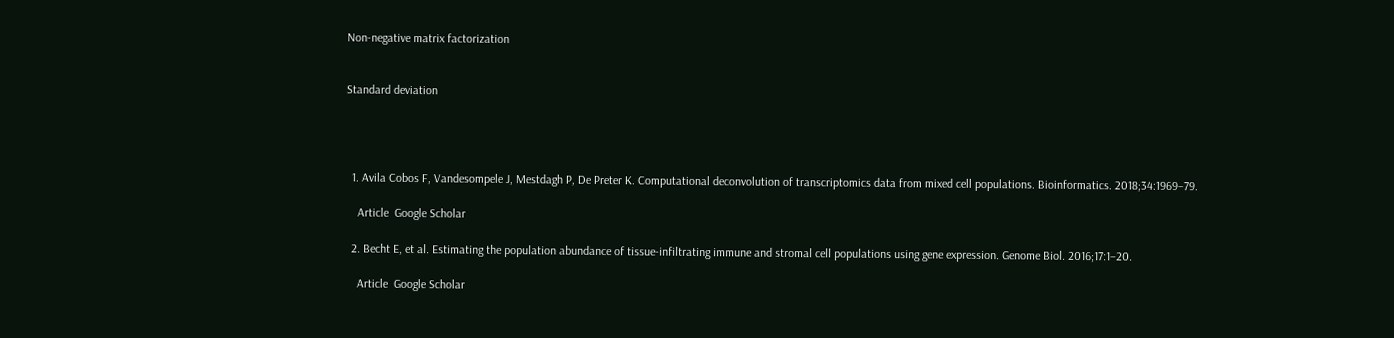Non-negative matrix factorization


Standard deviation




  1. Avila Cobos F, Vandesompele J, Mestdagh P, De Preter K. Computational deconvolution of transcriptomics data from mixed cell populations. Bioinformatics. 2018;34:1969–79.

    Article  Google Scholar

  2. Becht E, et al. Estimating the population abundance of tissue-infiltrating immune and stromal cell populations using gene expression. Genome Biol. 2016;17:1–20.

    Article  Google Scholar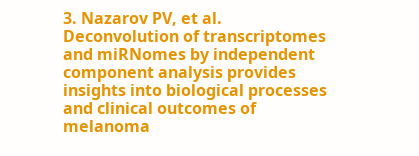3. Nazarov PV, et al. Deconvolution of transcriptomes and miRNomes by independent component analysis provides insights into biological processes and clinical outcomes of melanoma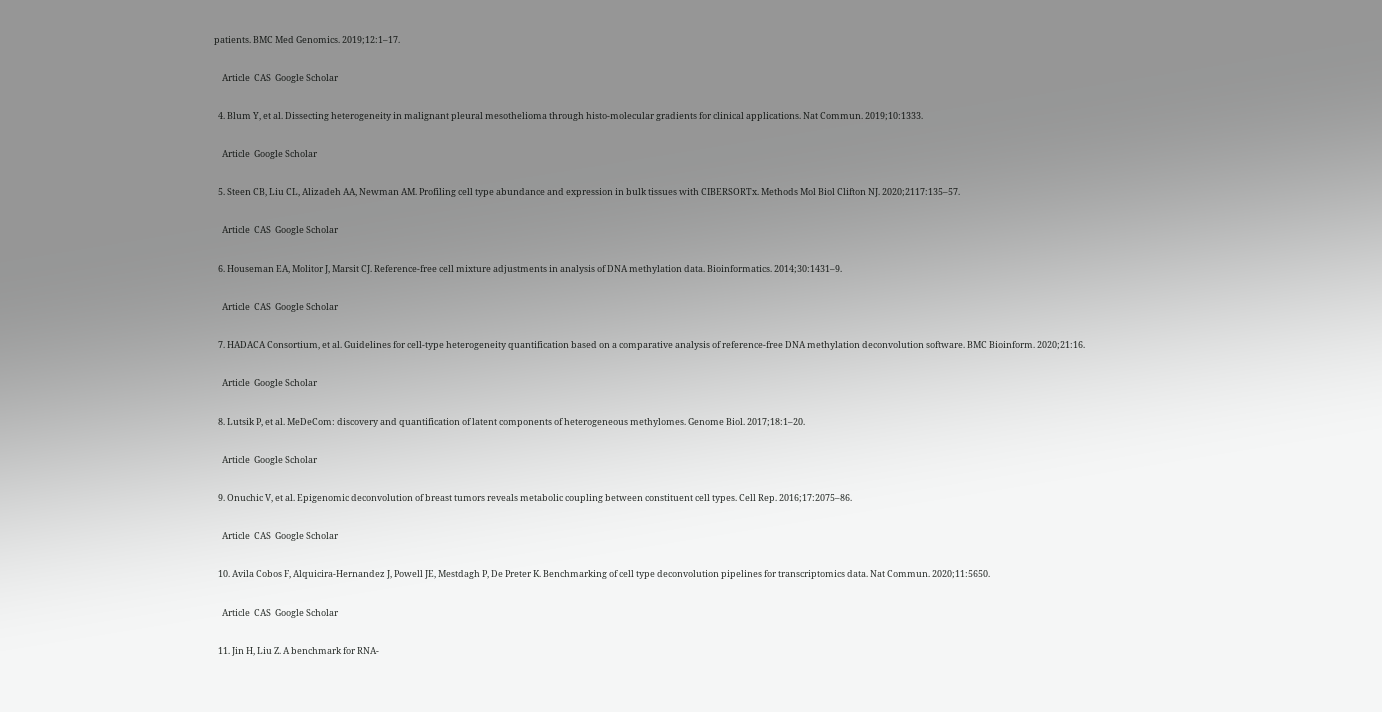patients. BMC Med Genomics. 2019;12:1–17.

    Article  CAS  Google Scholar

  4. Blum Y, et al. Dissecting heterogeneity in malignant pleural mesothelioma through histo-molecular gradients for clinical applications. Nat Commun. 2019;10:1333.

    Article  Google Scholar

  5. Steen CB, Liu CL, Alizadeh AA, Newman AM. Profiling cell type abundance and expression in bulk tissues with CIBERSORTx. Methods Mol Biol Clifton NJ. 2020;2117:135–57.

    Article  CAS  Google Scholar

  6. Houseman EA, Molitor J, Marsit CJ. Reference-free cell mixture adjustments in analysis of DNA methylation data. Bioinformatics. 2014;30:1431–9.

    Article  CAS  Google Scholar

  7. HADACA Consortium, et al. Guidelines for cell-type heterogeneity quantification based on a comparative analysis of reference-free DNA methylation deconvolution software. BMC Bioinform. 2020;21:16.

    Article  Google Scholar

  8. Lutsik P, et al. MeDeCom: discovery and quantification of latent components of heterogeneous methylomes. Genome Biol. 2017;18:1–20.

    Article  Google Scholar

  9. Onuchic V, et al. Epigenomic deconvolution of breast tumors reveals metabolic coupling between constituent cell types. Cell Rep. 2016;17:2075–86.

    Article  CAS  Google Scholar

  10. Avila Cobos F, Alquicira-Hernandez J, Powell JE, Mestdagh P, De Preter K. Benchmarking of cell type deconvolution pipelines for transcriptomics data. Nat Commun. 2020;11:5650.

    Article  CAS  Google Scholar

  11. Jin H, Liu Z. A benchmark for RNA-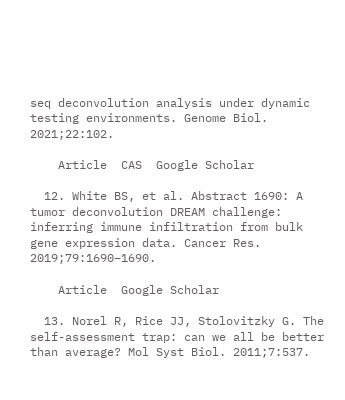seq deconvolution analysis under dynamic testing environments. Genome Biol. 2021;22:102.

    Article  CAS  Google Scholar

  12. White BS, et al. Abstract 1690: A tumor deconvolution DREAM challenge: inferring immune infiltration from bulk gene expression data. Cancer Res. 2019;79:1690–1690.

    Article  Google Scholar

  13. Norel R, Rice JJ, Stolovitzky G. The self-assessment trap: can we all be better than average? Mol Syst Biol. 2011;7:537.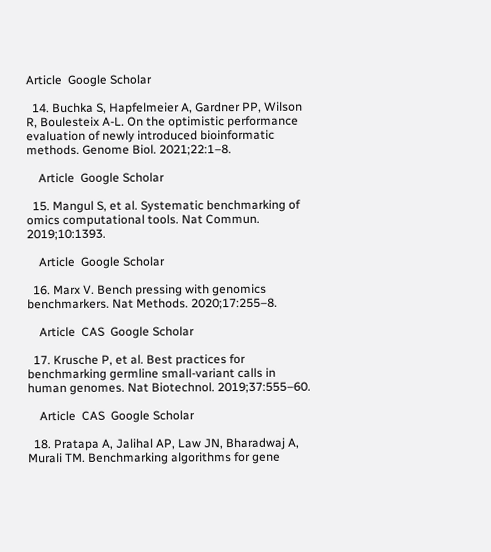Article  Google Scholar

  14. Buchka S, Hapfelmeier A, Gardner PP, Wilson R, Boulesteix A-L. On the optimistic performance evaluation of newly introduced bioinformatic methods. Genome Biol. 2021;22:1–8.

    Article  Google Scholar

  15. Mangul S, et al. Systematic benchmarking of omics computational tools. Nat Commun. 2019;10:1393.

    Article  Google Scholar

  16. Marx V. Bench pressing with genomics benchmarkers. Nat Methods. 2020;17:255–8.

    Article  CAS  Google Scholar

  17. Krusche P, et al. Best practices for benchmarking germline small-variant calls in human genomes. Nat Biotechnol. 2019;37:555–60.

    Article  CAS  Google Scholar

  18. Pratapa A, Jalihal AP, Law JN, Bharadwaj A, Murali TM. Benchmarking algorithms for gene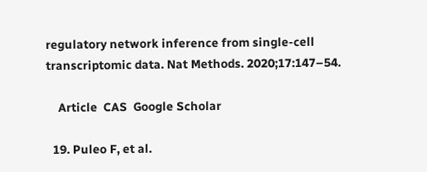regulatory network inference from single-cell transcriptomic data. Nat Methods. 2020;17:147–54.

    Article  CAS  Google Scholar

  19. Puleo F, et al.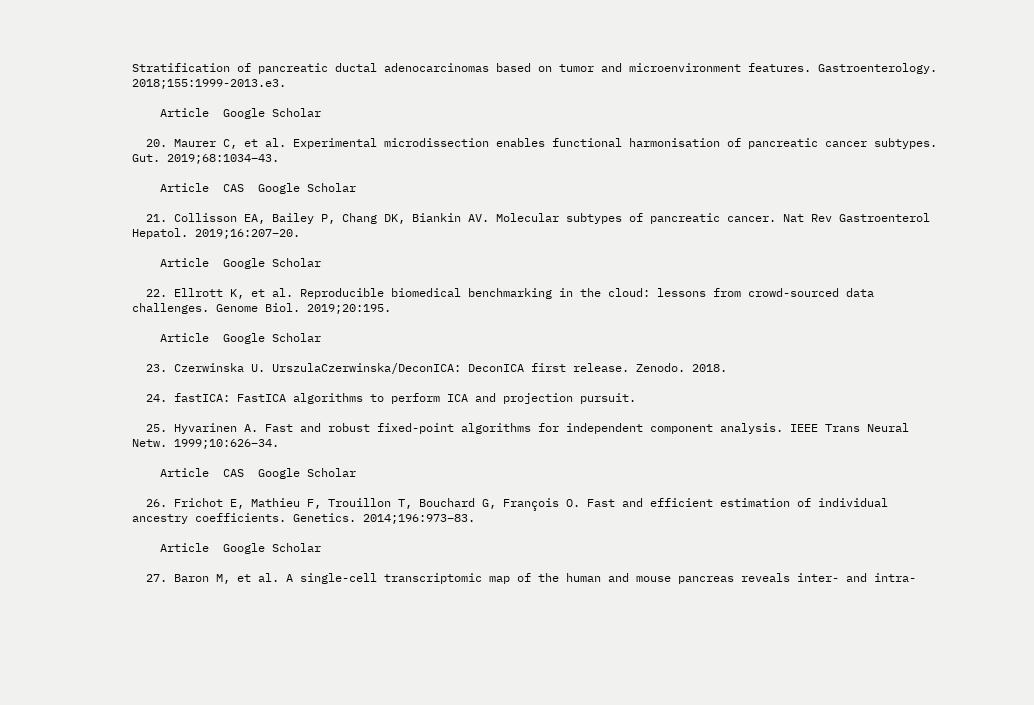Stratification of pancreatic ductal adenocarcinomas based on tumor and microenvironment features. Gastroenterology. 2018;155:1999-2013.e3.

    Article  Google Scholar

  20. Maurer C, et al. Experimental microdissection enables functional harmonisation of pancreatic cancer subtypes. Gut. 2019;68:1034–43.

    Article  CAS  Google Scholar

  21. Collisson EA, Bailey P, Chang DK, Biankin AV. Molecular subtypes of pancreatic cancer. Nat Rev Gastroenterol Hepatol. 2019;16:207–20.

    Article  Google Scholar

  22. Ellrott K, et al. Reproducible biomedical benchmarking in the cloud: lessons from crowd-sourced data challenges. Genome Biol. 2019;20:195.

    Article  Google Scholar

  23. Czerwinska U. UrszulaCzerwinska/DeconICA: DeconICA first release. Zenodo. 2018.

  24. fastICA: FastICA algorithms to perform ICA and projection pursuit.

  25. Hyvarinen A. Fast and robust fixed-point algorithms for independent component analysis. IEEE Trans Neural Netw. 1999;10:626–34.

    Article  CAS  Google Scholar

  26. Frichot E, Mathieu F, Trouillon T, Bouchard G, François O. Fast and efficient estimation of individual ancestry coefficients. Genetics. 2014;196:973–83.

    Article  Google Scholar

  27. Baron M, et al. A single-cell transcriptomic map of the human and mouse pancreas reveals inter- and intra-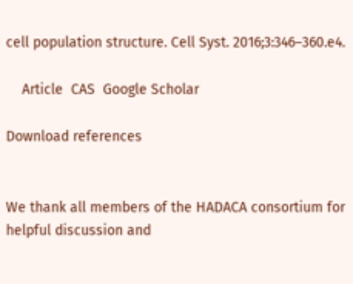cell population structure. Cell Syst. 2016;3:346–360.e4.

    Article  CAS  Google Scholar

Download references


We thank all members of the HADACA consortium for helpful discussion and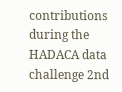contributions during the HADACA data challenge 2nd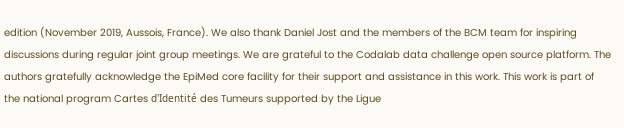edition (November 2019, Aussois, France). We also thank Daniel Jost and the members of the BCM team for inspiring discussions during regular joint group meetings. We are grateful to the Codalab data challenge open source platform. The authors gratefully acknowledge the EpiMed core facility for their support and assistance in this work. This work is part of the national program Cartes d'Identité des Tumeurs supported by the Ligue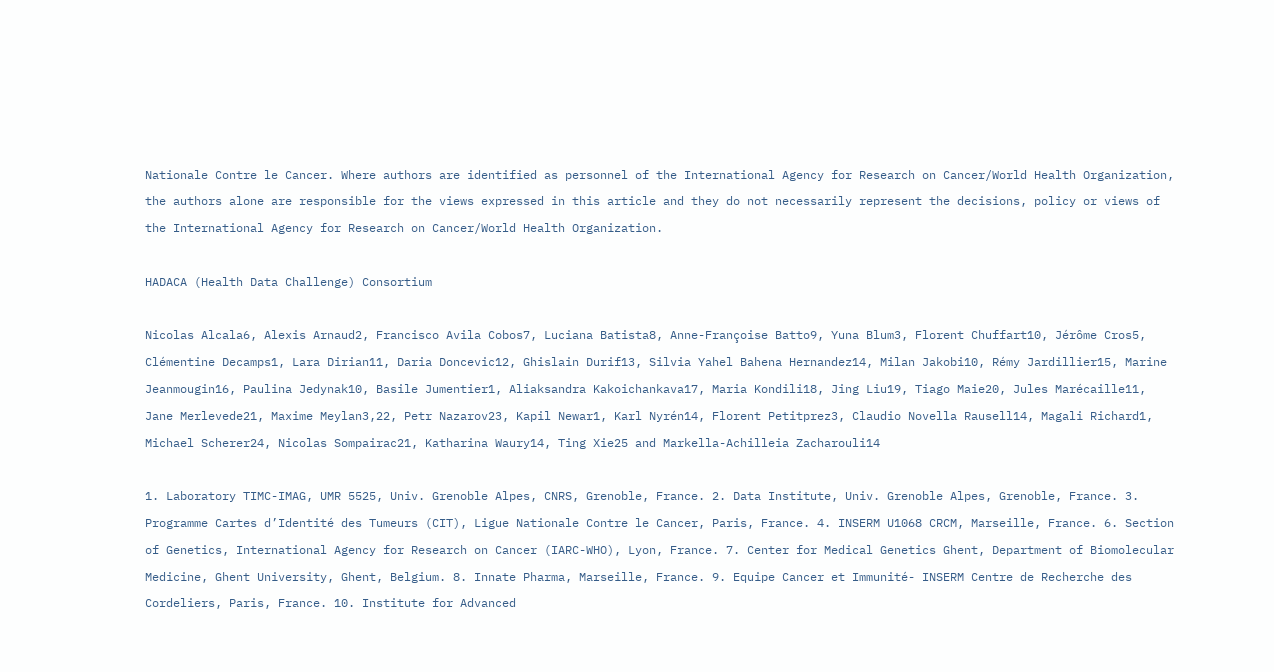Nationale Contre le Cancer. Where authors are identified as personnel of the International Agency for Research on Cancer/World Health Organization, the authors alone are responsible for the views expressed in this article and they do not necessarily represent the decisions, policy or views of the International Agency for Research on Cancer/World Health Organization.

HADACA (Health Data Challenge) Consortium

Nicolas Alcala6, Alexis Arnaud2, Francisco Avila Cobos7, Luciana Batista8, Anne-Françoise Batto9, Yuna Blum3, Florent Chuffart10, Jérôme Cros5, Clémentine Decamps1, Lara Dirian11, Daria Doncevic12, Ghislain Durif13, Silvia Yahel Bahena Hernandez14, Milan Jakobi10, Rémy Jardillier15, Marine Jeanmougin16, Paulina Jedynak10, Basile Jumentier1, Aliaksandra Kakoichankava17, Maria Kondili18, Jing Liu19, Tiago Maie20, Jules Marécaille11, Jane Merlevede21, Maxime Meylan3,22, Petr Nazarov23, Kapil Newar1, Karl Nyrén14, Florent Petitprez3, Claudio Novella Rausell14, Magali Richard1, Michael Scherer24, Nicolas Sompairac21, Katharina Waury14, Ting Xie25 and Markella-Achilleia Zacharouli14

1. Laboratory TIMC-IMAG, UMR 5525, Univ. Grenoble Alpes, CNRS, Grenoble, France. 2. Data Institute, Univ. Grenoble Alpes, Grenoble, France. 3. Programme Cartes d’Identité des Tumeurs (CIT), Ligue Nationale Contre le Cancer, Paris, France. 4. INSERM U1068 CRCM, Marseille, France. 6. Section of Genetics, International Agency for Research on Cancer (IARC-WHO), Lyon, France. 7. Center for Medical Genetics Ghent, Department of Biomolecular Medicine, Ghent University, Ghent, Belgium. 8. Innate Pharma, Marseille, France. 9. Equipe Cancer et Immunité- INSERM Centre de Recherche des Cordeliers, Paris, France. 10. Institute for Advanced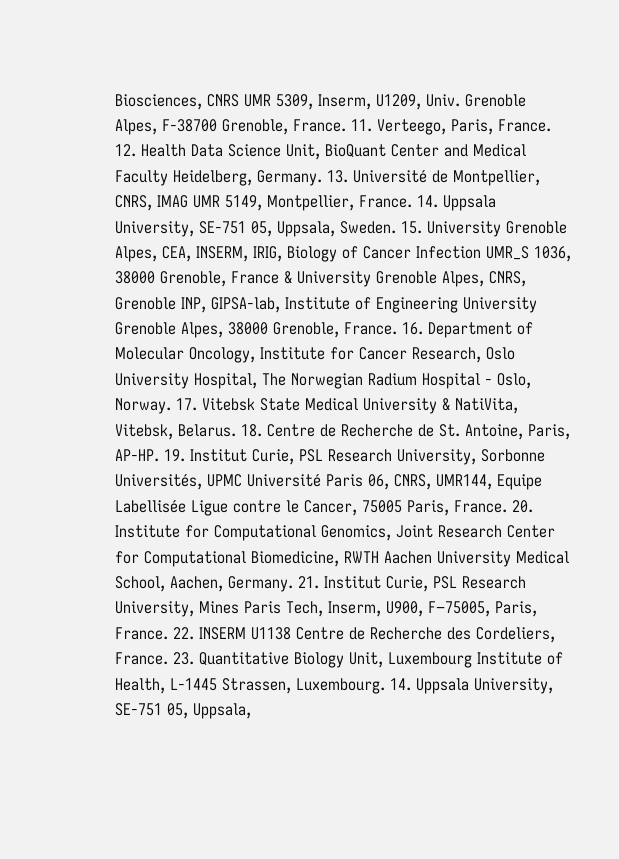Biosciences, CNRS UMR 5309, Inserm, U1209, Univ. Grenoble Alpes, F-38700 Grenoble, France. 11. Verteego, Paris, France. 12. Health Data Science Unit, BioQuant Center and Medical Faculty Heidelberg, Germany. 13. Université de Montpellier, CNRS, IMAG UMR 5149, Montpellier, France. 14. Uppsala University, SE-751 05, Uppsala, Sweden. 15. University Grenoble Alpes, CEA, INSERM, IRIG, Biology of Cancer Infection UMR_S 1036, 38000 Grenoble, France & University Grenoble Alpes, CNRS, Grenoble INP, GIPSA-lab, Institute of Engineering University Grenoble Alpes, 38000 Grenoble, France. 16. Department of Molecular Oncology, Institute for Cancer Research, Oslo University Hospital, The Norwegian Radium Hospital - Oslo, Norway. 17. Vitebsk State Medical University & NatiVita, Vitebsk, Belarus. 18. Centre de Recherche de St. Antoine, Paris, AP-HP. 19. Institut Curie, PSL Research University, Sorbonne Universités, UPMC Université Paris 06, CNRS, UMR144, Equipe Labellisée Ligue contre le Cancer, 75005 Paris, France. 20. Institute for Computational Genomics, Joint Research Center for Computational Biomedicine, RWTH Aachen University Medical School, Aachen, Germany. 21. Institut Curie, PSL Research University, Mines Paris Tech, Inserm, U900, F−75005, Paris, France. 22. INSERM U1138 Centre de Recherche des Cordeliers, France. 23. Quantitative Biology Unit, Luxembourg Institute of Health, L-1445 Strassen, Luxembourg. 14. Uppsala University, SE-751 05, Uppsala,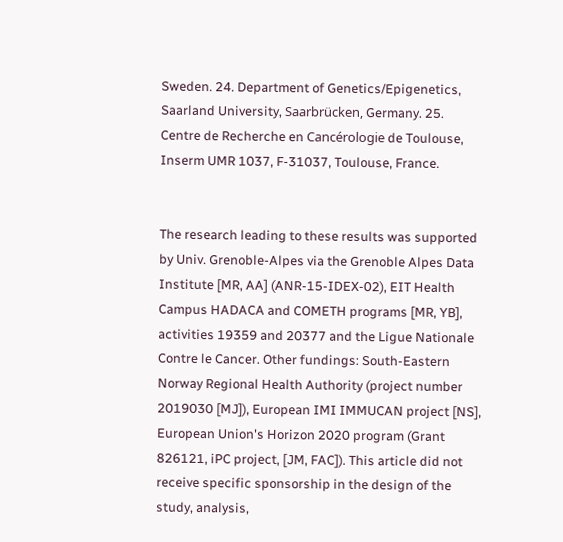Sweden. 24. Department of Genetics/Epigenetics, Saarland University, Saarbrücken, Germany. 25. Centre de Recherche en Cancérologie de Toulouse, Inserm UMR 1037, F-31037, Toulouse, France.


The research leading to these results was supported by Univ. Grenoble-Alpes via the Grenoble Alpes Data Institute [MR, AA] (ANR-15-IDEX-02), EIT Health Campus HADACA and COMETH programs [MR, YB], activities 19359 and 20377 and the Ligue Nationale Contre le Cancer. Other fundings: South-Eastern Norway Regional Health Authority (project number 2019030 [MJ]), European IMI IMMUCAN project [NS], European Union's Horizon 2020 program (Grant 826121, iPC project, [JM, FAC]). This article did not receive specific sponsorship in the design of the study, analysis,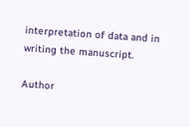interpretation of data and in writing the manuscript.

Author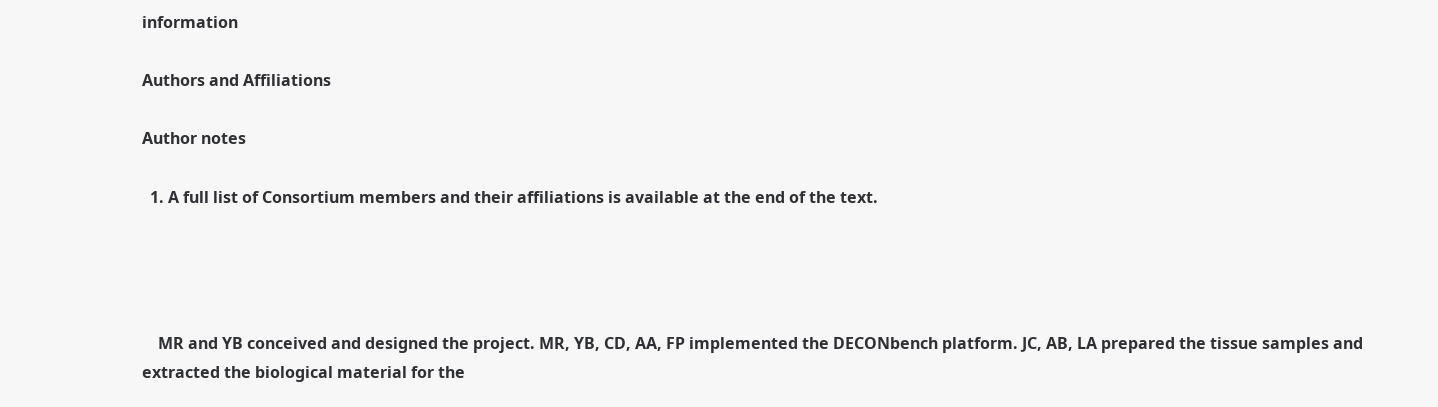information

Authors and Affiliations

Author notes

  1. A full list of Consortium members and their affiliations is available at the end of the text.




    MR and YB conceived and designed the project. MR, YB, CD, AA, FP implemented the DECONbench platform. JC, AB, LA prepared the tissue samples and extracted the biological material for the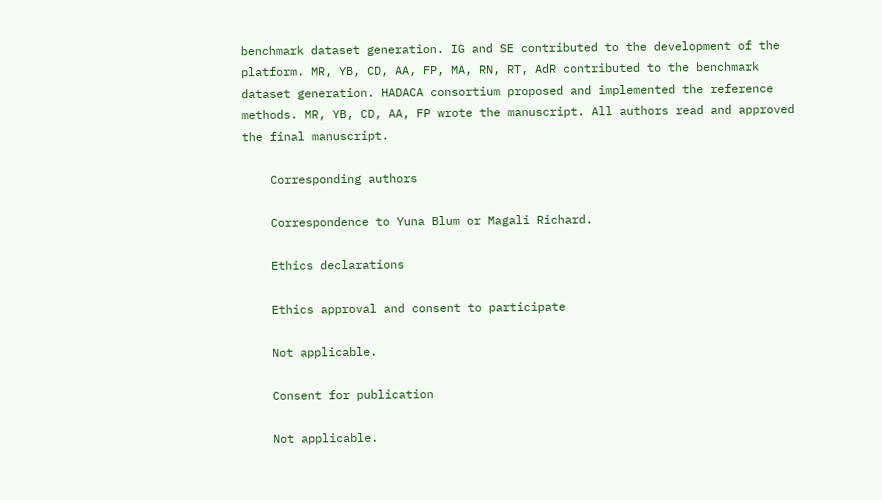benchmark dataset generation. IG and SE contributed to the development of the platform. MR, YB, CD, AA, FP, MA, RN, RT, AdR contributed to the benchmark dataset generation. HADACA consortium proposed and implemented the reference methods. MR, YB, CD, AA, FP wrote the manuscript. All authors read and approved the final manuscript.

    Corresponding authors

    Correspondence to Yuna Blum or Magali Richard.

    Ethics declarations

    Ethics approval and consent to participate

    Not applicable.

    Consent for publication

    Not applicable.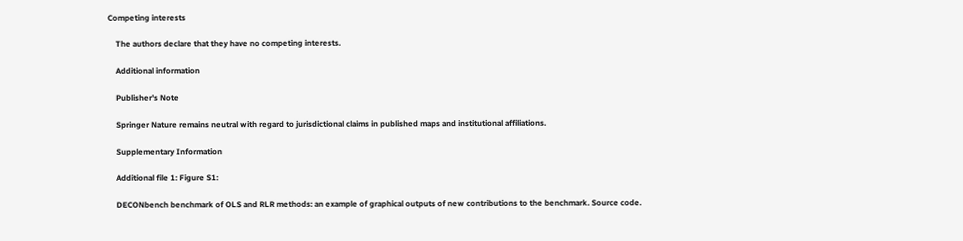Competing interests

    The authors declare that they have no competing interests.

    Additional information

    Publisher's Note

    Springer Nature remains neutral with regard to jurisdictional claims in published maps and institutional affiliations.

    Supplementary Information

    Additional file 1: Figure S1:

    DECONbench benchmark of OLS and RLR methods: an example of graphical outputs of new contributions to the benchmark. Source code.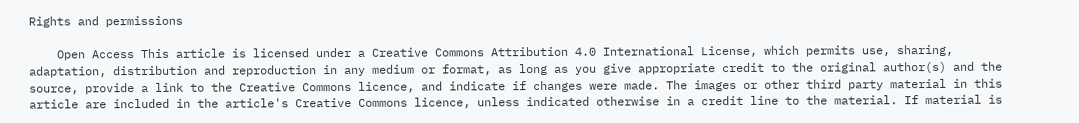Rights and permissions

    Open Access This article is licensed under a Creative Commons Attribution 4.0 International License, which permits use, sharing, adaptation, distribution and reproduction in any medium or format, as long as you give appropriate credit to the original author(s) and the source, provide a link to the Creative Commons licence, and indicate if changes were made. The images or other third party material in this article are included in the article's Creative Commons licence, unless indicated otherwise in a credit line to the material. If material is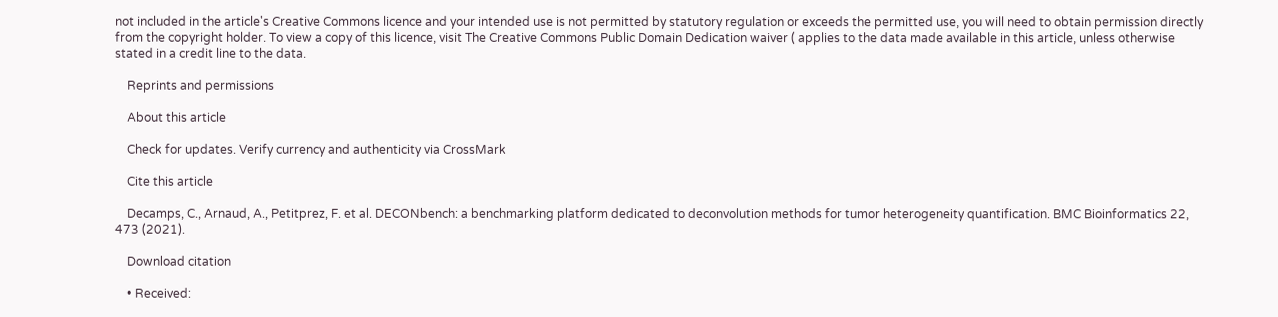not included in the article's Creative Commons licence and your intended use is not permitted by statutory regulation or exceeds the permitted use, you will need to obtain permission directly from the copyright holder. To view a copy of this licence, visit The Creative Commons Public Domain Dedication waiver ( applies to the data made available in this article, unless otherwise stated in a credit line to the data.

    Reprints and permissions

    About this article

    Check for updates. Verify currency and authenticity via CrossMark

    Cite this article

    Decamps, C., Arnaud, A., Petitprez, F. et al. DECONbench: a benchmarking platform dedicated to deconvolution methods for tumor heterogeneity quantification. BMC Bioinformatics 22, 473 (2021).

    Download citation

    • Received: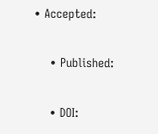• Accepted:

    • Published:

    • DOI: